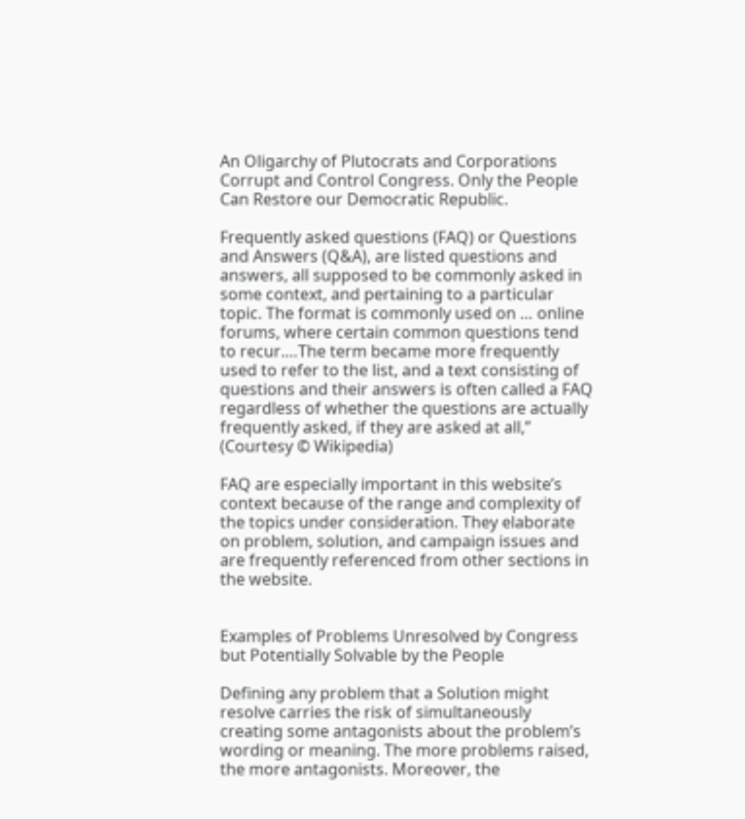An Oligarchy of Plutocrats and Corporations Corrupt and Control Congress. Only the People Can Restore our Democratic Republic.

Frequently asked questions (FAQ) or Questions and Answers (Q&A), are listed questions and answers, all supposed to be commonly asked in some context, and pertaining to a particular topic. The format is commonly used on … online forums, where certain common questions tend to recur.…The term became more frequently used to refer to the list, and a text consisting of questions and their answers is often called a FAQ regardless of whether the questions are actually frequently asked, if they are asked at all,” (Courtesy © Wikipedia)

FAQ are especially important in this website’s context because of the range and complexity of the topics under consideration. They elaborate on problem, solution, and campaign issues and are frequently referenced from other sections in the website.


Examples of Problems Unresolved by Congress but Potentially Solvable by the People

Defining any problem that a Solution might resolve carries the risk of simultaneously creating some antagonists about the problem’s wording or meaning. The more problems raised, the more antagonists. Moreover, the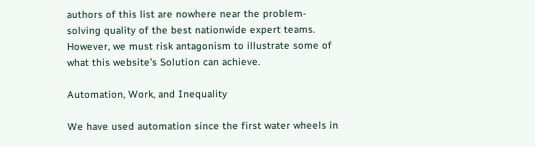authors of this list are nowhere near the problem-solving quality of the best nationwide expert teams. However, we must risk antagonism to illustrate some of what this website’s Solution can achieve.

Automation, Work, and Inequality

We have used automation since the first water wheels in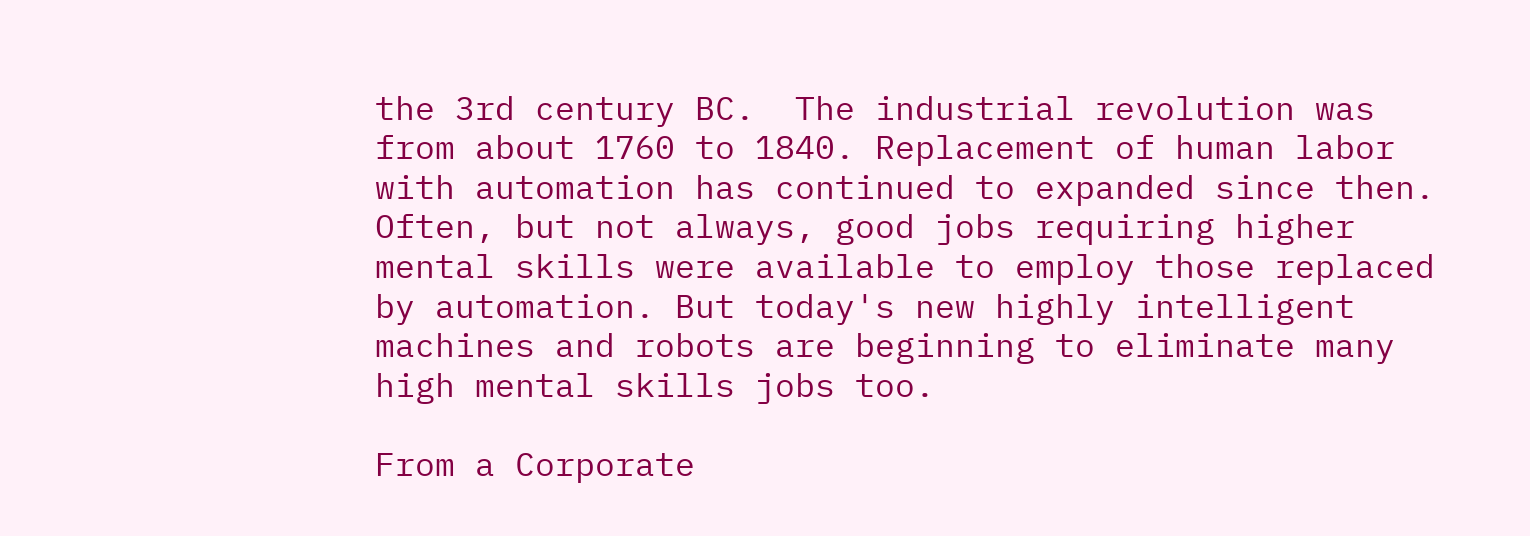the 3rd century BC.  The industrial revolution was from about 1760 to 1840. Replacement of human labor with automation has continued to expanded since then. Often, but not always, good jobs requiring higher mental skills were available to employ those replaced by automation. But today's new highly intelligent machines and robots are beginning to eliminate many high mental skills jobs too.

From a Corporate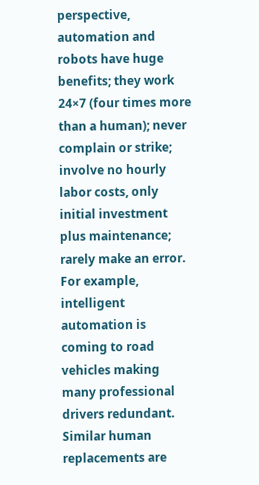perspective, automation and robots have huge benefits; they work 24×7 (four times more than a human); never complain or strike; involve no hourly labor costs, only initial investment plus maintenance; rarely make an error. For example, intelligent automation is coming to road vehicles making many professional drivers redundant. Similar human replacements are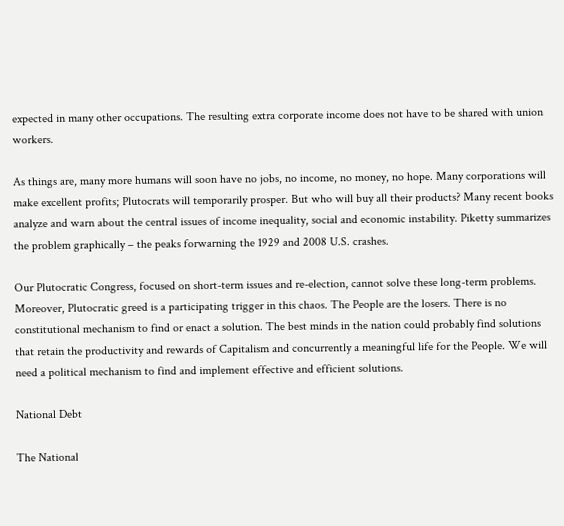expected in many other occupations. The resulting extra corporate income does not have to be shared with union workers.

As things are, many more humans will soon have no jobs, no income, no money, no hope. Many corporations will make excellent profits; Plutocrats will temporarily prosper. But who will buy all their products? Many recent books analyze and warn about the central issues of income inequality, social and economic instability. Piketty summarizes the problem graphically – the peaks forwarning the 1929 and 2008 U.S. crashes.

Our Plutocratic Congress, focused on short-term issues and re-election, cannot solve these long-term problems. Moreover, Plutocratic greed is a participating trigger in this chaos. The People are the losers. There is no constitutional mechanism to find or enact a solution. The best minds in the nation could probably find solutions that retain the productivity and rewards of Capitalism and concurrently a meaningful life for the People. We will need a political mechanism to find and implement effective and efficient solutions.

National Debt

The National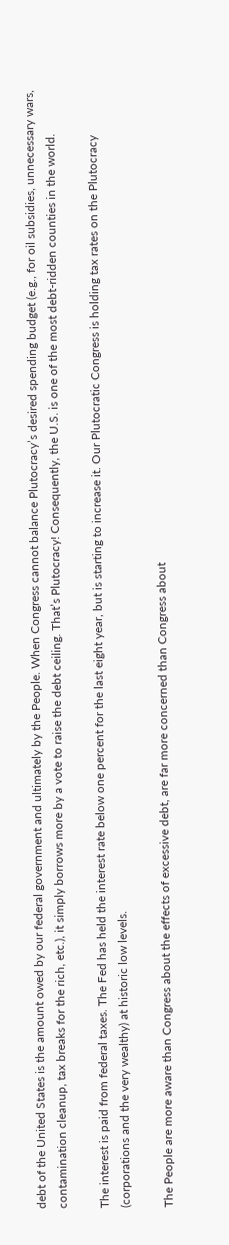debt of the United States is the amount owed by our federal government and ultimately by the People. When Congress cannot balance Plutocracy’s desired spending budget (e.g., for oil subsidies, unnecessary wars, contamination cleanup, tax breaks for the rich, etc.), it simply borrows more by a vote to raise the debt ceiling. That’s Plutocracy! Consequently, the U.S. is one of the most debt-ridden counties in the world.

The interest is paid from federal taxes. The Fed has held the interest rate below one percent for the last eight year, but is starting to increase it. Our Plutocratic Congress is holding tax rates on the Plutocracy (corporations and the very wealthy) at historic low levels.

The People are more aware than Congress about the effects of excessive debt, are far more concerned than Congress about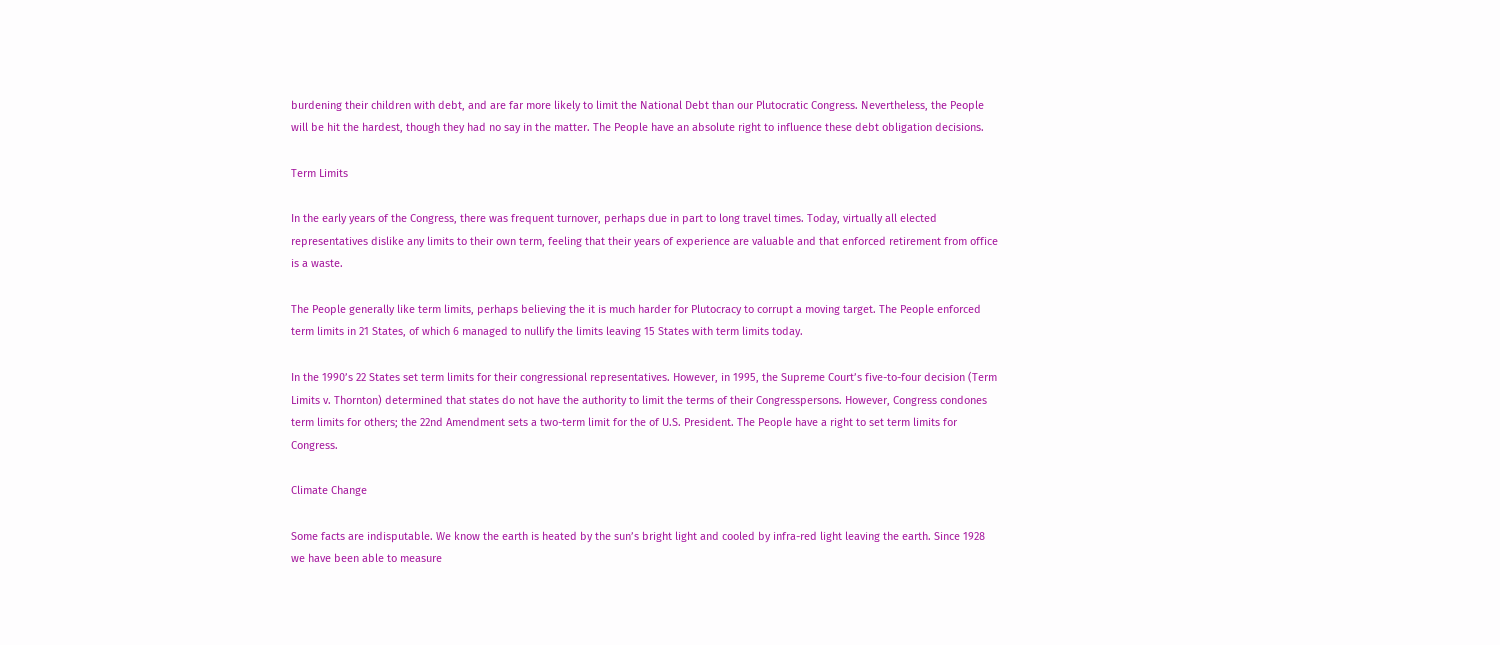burdening their children with debt, and are far more likely to limit the National Debt than our Plutocratic Congress. Nevertheless, the People will be hit the hardest, though they had no say in the matter. The People have an absolute right to influence these debt obligation decisions.

Term Limits

In the early years of the Congress, there was frequent turnover, perhaps due in part to long travel times. Today, virtually all elected representatives dislike any limits to their own term, feeling that their years of experience are valuable and that enforced retirement from office is a waste.

The People generally like term limits, perhaps believing the it is much harder for Plutocracy to corrupt a moving target. The People enforced term limits in 21 States, of which 6 managed to nullify the limits leaving 15 States with term limits today.

In the 1990’s 22 States set term limits for their congressional representatives. However, in 1995, the Supreme Court’s five-to-four decision (Term Limits v. Thornton) determined that states do not have the authority to limit the terms of their Congresspersons. However, Congress condones term limits for others; the 22nd Amendment sets a two-term limit for the of U.S. President. The People have a right to set term limits for Congress.

Climate Change

Some facts are indisputable. We know the earth is heated by the sun’s bright light and cooled by infra-red light leaving the earth. Since 1928 we have been able to measure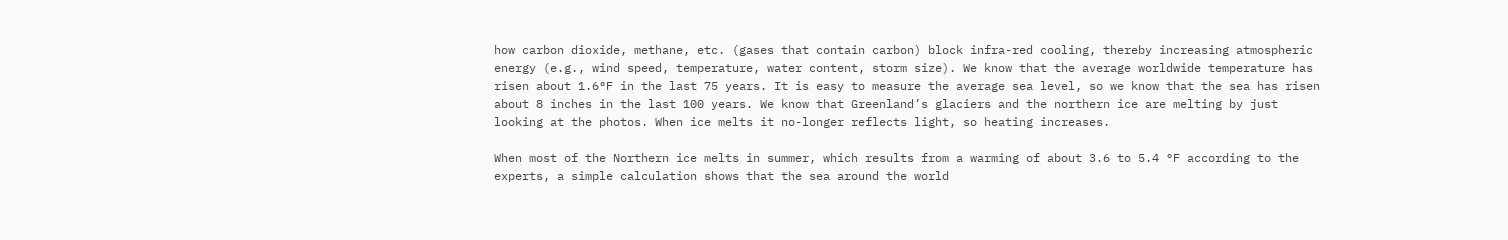how carbon dioxide, methane, etc. (gases that contain carbon) block infra-red cooling, thereby increasing atmospheric energy (e.g., wind speed, temperature, water content, storm size). We know that the average worldwide temperature has risen about 1.6°F in the last 75 years. It is easy to measure the average sea level, so we know that the sea has risen about 8 inches in the last 100 years. We know that Greenland’s glaciers and the northern ice are melting by just looking at the photos. When ice melts it no-longer reflects light, so heating increases.

When most of the Northern ice melts in summer, which results from a warming of about 3.6 to 5.4 °F according to the experts, a simple calculation shows that the sea around the world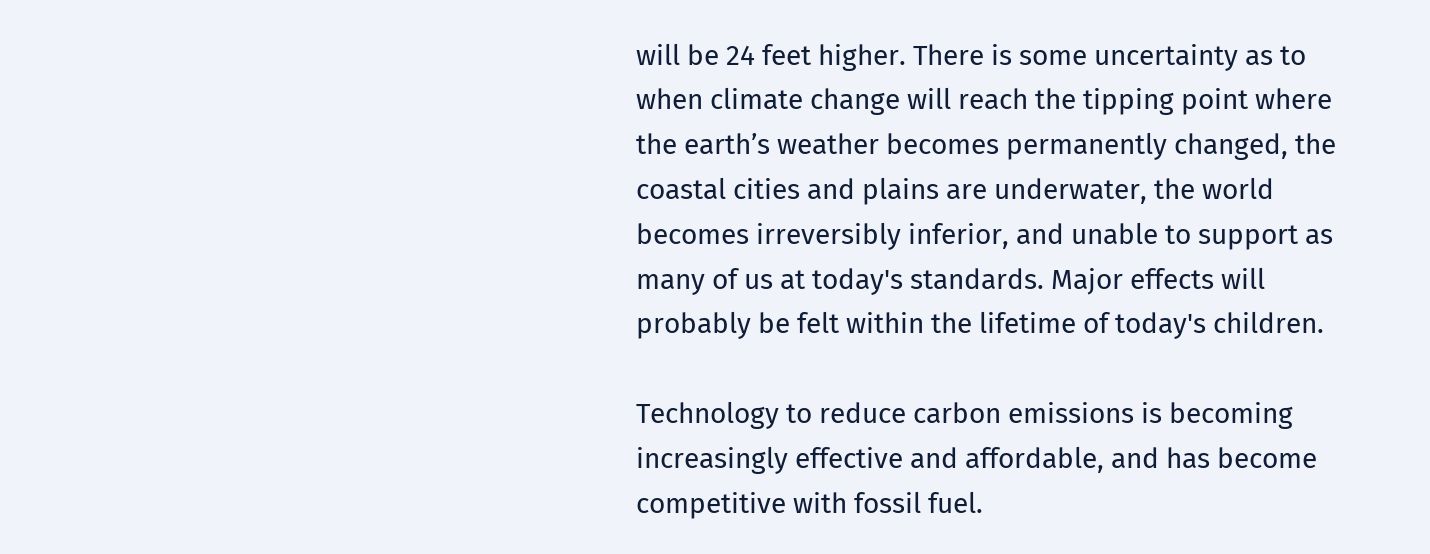will be 24 feet higher. There is some uncertainty as to when climate change will reach the tipping point where the earth’s weather becomes permanently changed, the coastal cities and plains are underwater, the world becomes irreversibly inferior, and unable to support as many of us at today's standards. Major effects will probably be felt within the lifetime of today's children.

Technology to reduce carbon emissions is becoming increasingly effective and affordable, and has become competitive with fossil fuel.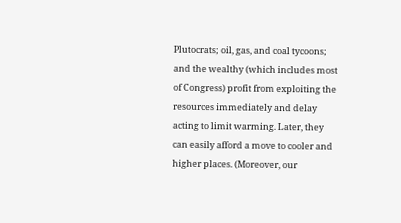Plutocrats; oil, gas, and coal tycoons; and the wealthy (which includes most of Congress) profit from exploiting the resources immediately and delay acting to limit warming. Later, they can easily afford a move to cooler and higher places. (Moreover, our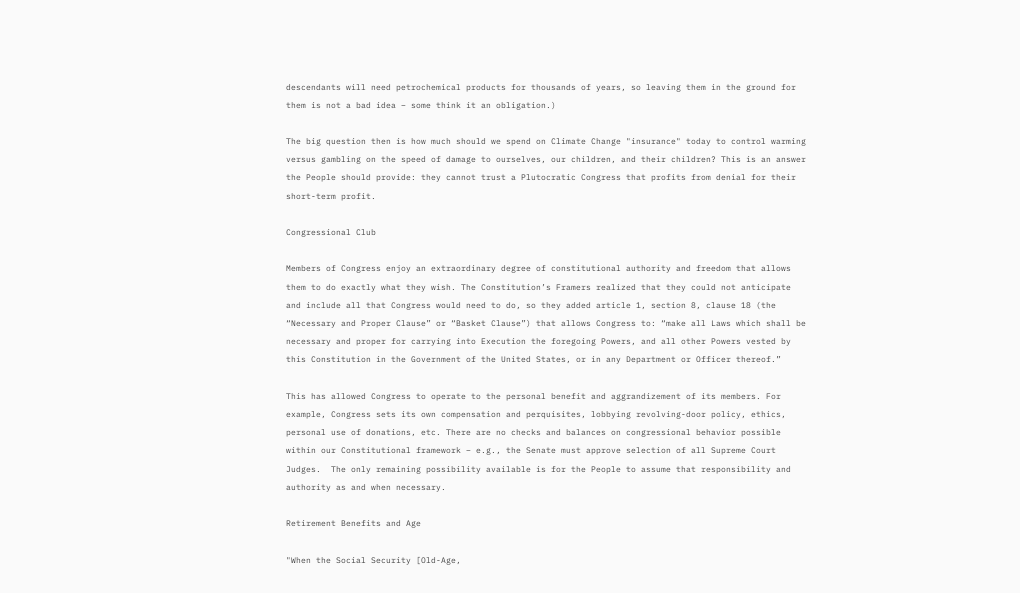descendants will need petrochemical products for thousands of years, so leaving them in the ground for them is not a bad idea – some think it an obligation.)

The big question then is how much should we spend on Climate Change "insurance" today to control warming versus gambling on the speed of damage to ourselves, our children, and their children? This is an answer the People should provide: they cannot trust a Plutocratic Congress that profits from denial for their short-term profit.

Congressional Club

Members of Congress enjoy an extraordinary degree of constitutional authority and freedom that allows them to do exactly what they wish. The Constitution’s Framers realized that they could not anticipate and include all that Congress would need to do, so they added article 1, section 8, clause 18 (the “Necessary and Proper Clause” or “Basket Clause”) that allows Congress to: “make all Laws which shall be necessary and proper for carrying into Execution the foregoing Powers, and all other Powers vested by this Constitution in the Government of the United States, or in any Department or Officer thereof.”

This has allowed Congress to operate to the personal benefit and aggrandizement of its members. For example, Congress sets its own compensation and perquisites, lobbying revolving-door policy, ethics, personal use of donations, etc. There are no checks and balances on congressional behavior possible within our Constitutional framework – e.g., the Senate must approve selection of all Supreme Court Judges.  The only remaining possibility available is for the People to assume that responsibility and authority as and when necessary.

Retirement Benefits and Age

"When the Social Security [Old-Age,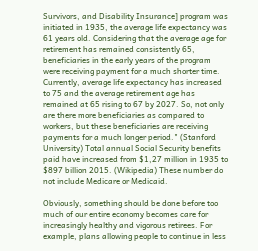Survivors, and Disability Insurance] program was initiated in 1935, the average life expectancy was 61 years old. Considering that the average age for retirement has remained consistently 65, beneficiaries in the early years of the program were receiving payment for a much shorter time. Currently, average life expectancy has increased to 75 and the average retirement age has remained at 65 rising to 67 by 2027. So, not only are there more beneficiaries as compared to workers, but these beneficiaries are receiving payments for a much longer period." (Stanford University) Total annual Social Security benefits paid have increased from $1,27 million in 1935 to $897 billion 2015. (Wikipedia) These number do not include Medicare or Medicaid.

Obviously, something should be done before too much of our entire economy becomes care for increasingly healthy and vigorous retirees. For example, plans allowing people to continue in less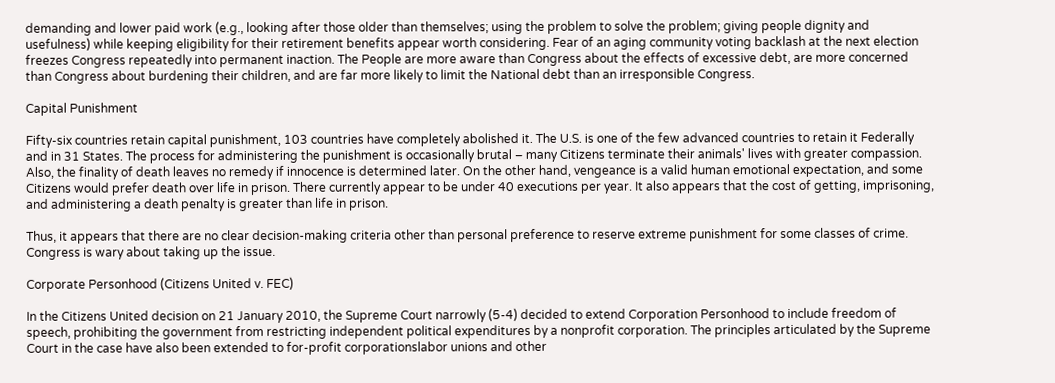demanding and lower paid work (e.g., looking after those older than themselves; using the problem to solve the problem; giving people dignity and usefulness) while keeping eligibility for their retirement benefits appear worth considering. Fear of an aging community voting backlash at the next election freezes Congress repeatedly into permanent inaction. The People are more aware than Congress about the effects of excessive debt, are more concerned than Congress about burdening their children, and are far more likely to limit the National debt than an irresponsible Congress.

Capital Punishment

Fifty-six countries retain capital punishment, 103 countries have completely abolished it. The U.S. is one of the few advanced countries to retain it Federally and in 31 States. The process for administering the punishment is occasionally brutal – many Citizens terminate their animals' lives with greater compassion. Also, the finality of death leaves no remedy if innocence is determined later. On the other hand, vengeance is a valid human emotional expectation, and some Citizens would prefer death over life in prison. There currently appear to be under 40 executions per year. It also appears that the cost of getting, imprisoning, and administering a death penalty is greater than life in prison.

Thus, it appears that there are no clear decision-making criteria other than personal preference to reserve extreme punishment for some classes of crime. Congress is wary about taking up the issue.

Corporate Personhood (Citizens United v. FEC)

In the Citizens United decision on 21 January 2010, the Supreme Court narrowly (5-4) decided to extend Corporation Personhood to include freedom of speech, prohibiting the government from restricting independent political expenditures by a nonprofit corporation. The principles articulated by the Supreme Court in the case have also been extended to for-profit corporationslabor unions and other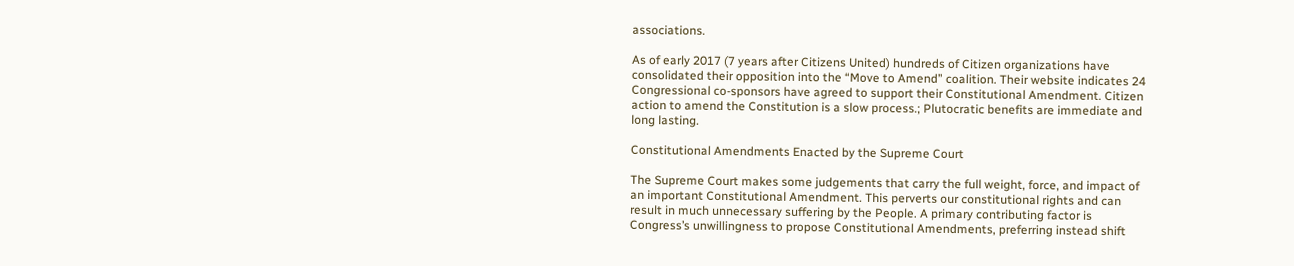associations.

As of early 2017 (7 years after Citizens United) hundreds of Citizen organizations have consolidated their opposition into the “Move to Amend” coalition. Their website indicates 24 Congressional co-sponsors have agreed to support their Constitutional Amendment. Citizen action to amend the Constitution is a slow process.; Plutocratic benefits are immediate and long lasting.

Constitutional Amendments Enacted by the Supreme Court

The Supreme Court makes some judgements that carry the full weight, force, and impact of an important Constitutional Amendment. This perverts our constitutional rights and can result in much unnecessary suffering by the People. A primary contributing factor is Congress’s unwillingness to propose Constitutional Amendments, preferring instead shift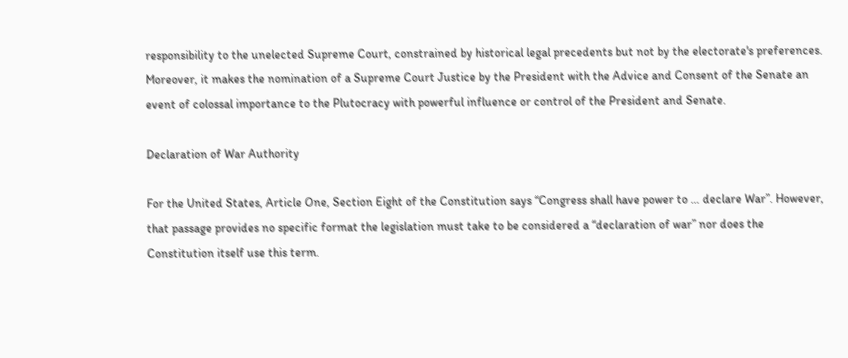responsibility to the unelected Supreme Court, constrained by historical legal precedents but not by the electorate's preferences. Moreover, it makes the nomination of a Supreme Court Justice by the President with the Advice and Consent of the Senate an event of colossal importance to the Plutocracy with powerful influence or control of the President and Senate.

Declaration of War Authority

For the United States, Article One, Section Eight of the Constitution says “Congress shall have power to … declare War”. However, that passage provides no specific format the legislation must take to be considered a “declaration of war” nor does the Constitution itself use this term.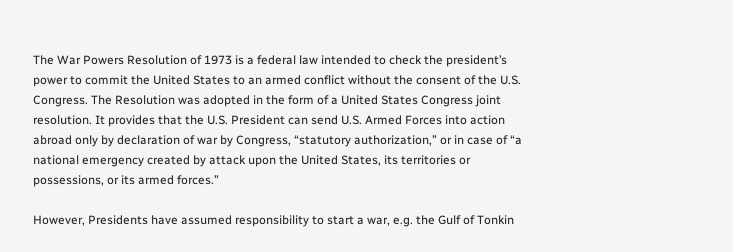The War Powers Resolution of 1973 is a federal law intended to check the president’s power to commit the United States to an armed conflict without the consent of the U.S. Congress. The Resolution was adopted in the form of a United States Congress joint resolution. It provides that the U.S. President can send U.S. Armed Forces into action abroad only by declaration of war by Congress, “statutory authorization,” or in case of “a national emergency created by attack upon the United States, its territories or possessions, or its armed forces.”

However, Presidents have assumed responsibility to start a war, e.g. the Gulf of Tonkin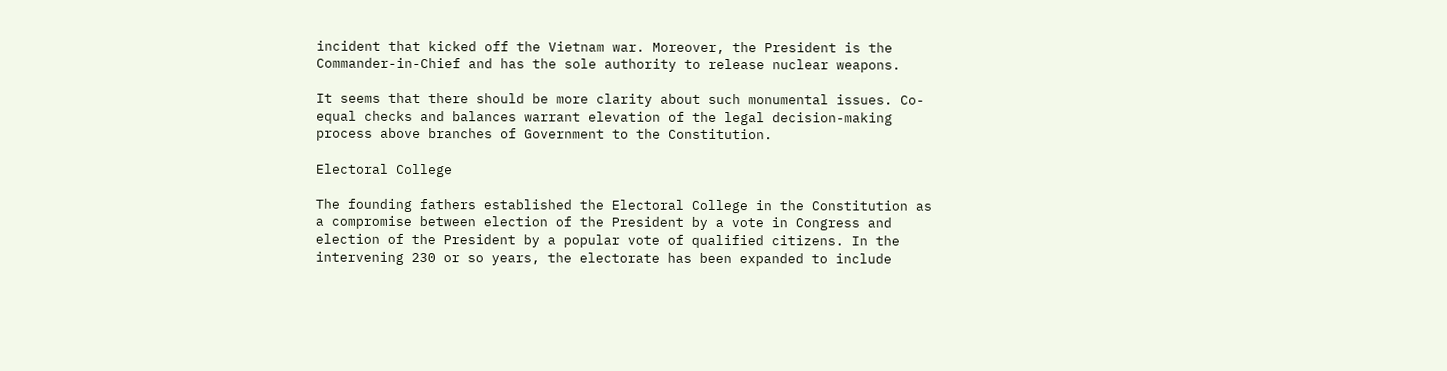incident that kicked off the Vietnam war. Moreover, the President is the Commander-in-Chief and has the sole authority to release nuclear weapons.

It seems that there should be more clarity about such monumental issues. Co-equal checks and balances warrant elevation of the legal decision-making process above branches of Government to the Constitution.

Electoral College

The founding fathers established the Electoral College in the Constitution as a compromise between election of the President by a vote in Congress and election of the President by a popular vote of qualified citizens. In the intervening 230 or so years, the electorate has been expanded to include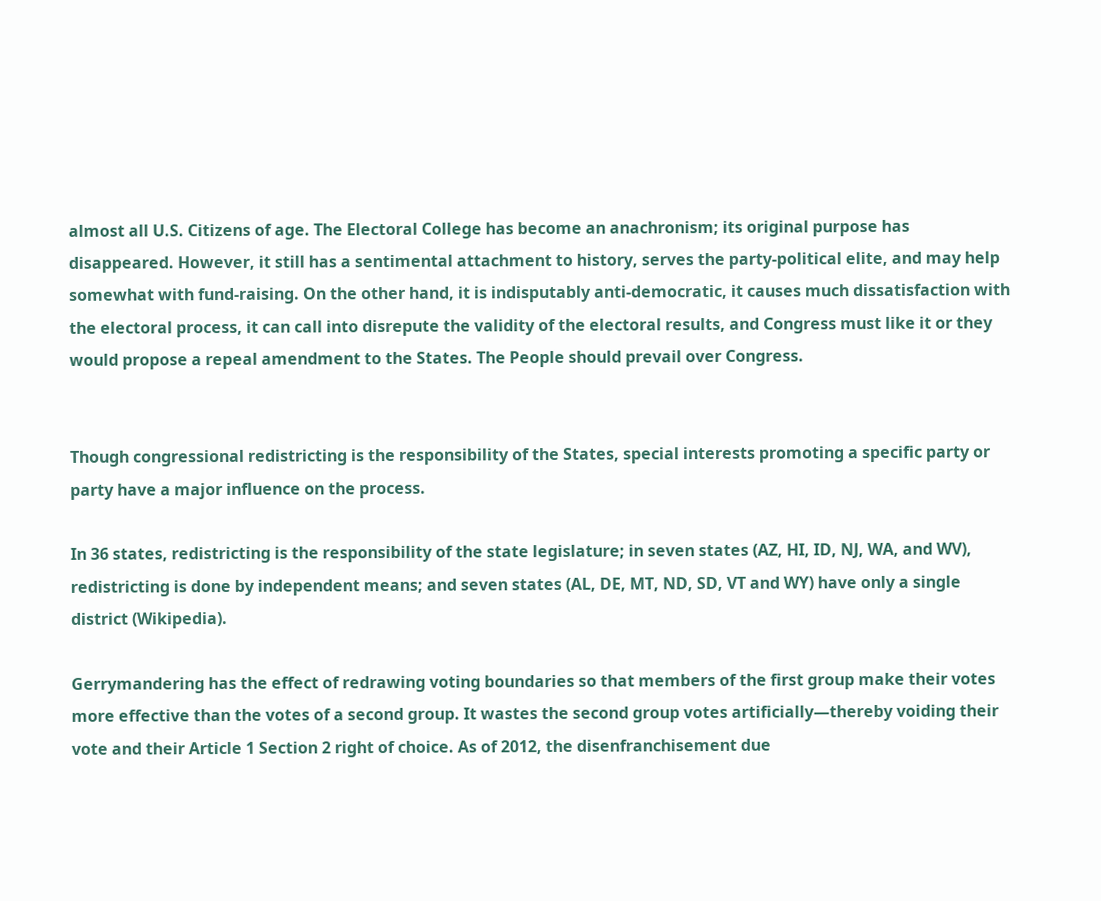almost all U.S. Citizens of age. The Electoral College has become an anachronism; its original purpose has disappeared. However, it still has a sentimental attachment to history, serves the party-political elite, and may help somewhat with fund-raising. On the other hand, it is indisputably anti-democratic, it causes much dissatisfaction with the electoral process, it can call into disrepute the validity of the electoral results, and Congress must like it or they would propose a repeal amendment to the States. The People should prevail over Congress.


Though congressional redistricting is the responsibility of the States, special interests promoting a specific party or party have a major influence on the process.

In 36 states, redistricting is the responsibility of the state legislature; in seven states (AZ, HI, ID, NJ, WA, and WV), redistricting is done by independent means; and seven states (AL, DE, MT, ND, SD, VT and WY) have only a single district (Wikipedia).

Gerrymandering has the effect of redrawing voting boundaries so that members of the first group make their votes more effective than the votes of a second group. It wastes the second group votes artificially—thereby voiding their vote and their Article 1 Section 2 right of choice. As of 2012, the disenfranchisement due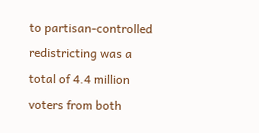to partisan-controlled redistricting was a total of 4.4 million voters from both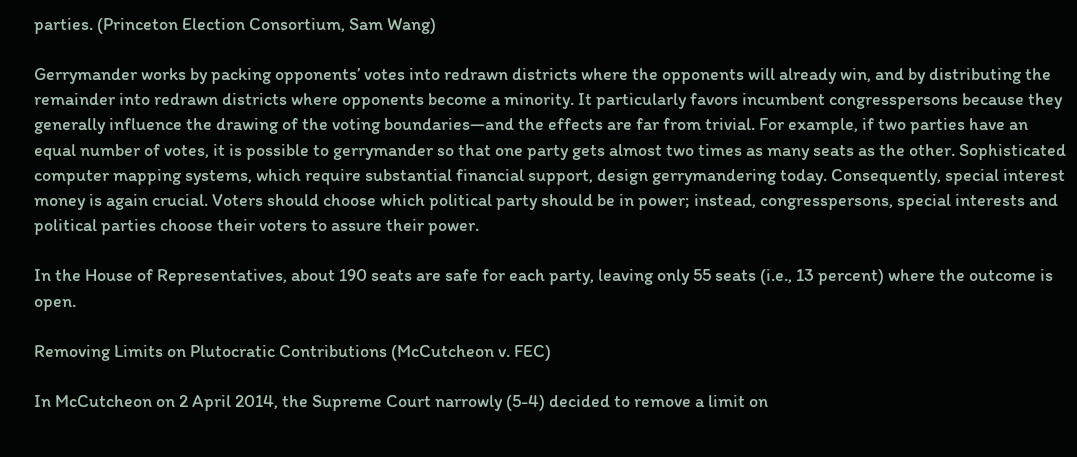parties. (Princeton Election Consortium, Sam Wang)

Gerrymander works by packing opponents’ votes into redrawn districts where the opponents will already win, and by distributing the remainder into redrawn districts where opponents become a minority. It particularly favors incumbent congresspersons because they generally influence the drawing of the voting boundaries—and the effects are far from trivial. For example, if two parties have an equal number of votes, it is possible to gerrymander so that one party gets almost two times as many seats as the other. Sophisticated computer mapping systems, which require substantial financial support, design gerrymandering today. Consequently, special interest money is again crucial. Voters should choose which political party should be in power; instead, congresspersons, special interests and political parties choose their voters to assure their power.

In the House of Representatives, about 190 seats are safe for each party, leaving only 55 seats (i.e., 13 percent) where the outcome is open.

Removing Limits on Plutocratic Contributions (McCutcheon v. FEC)

In McCutcheon on 2 April 2014, the Supreme Court narrowly (5-4) decided to remove a limit on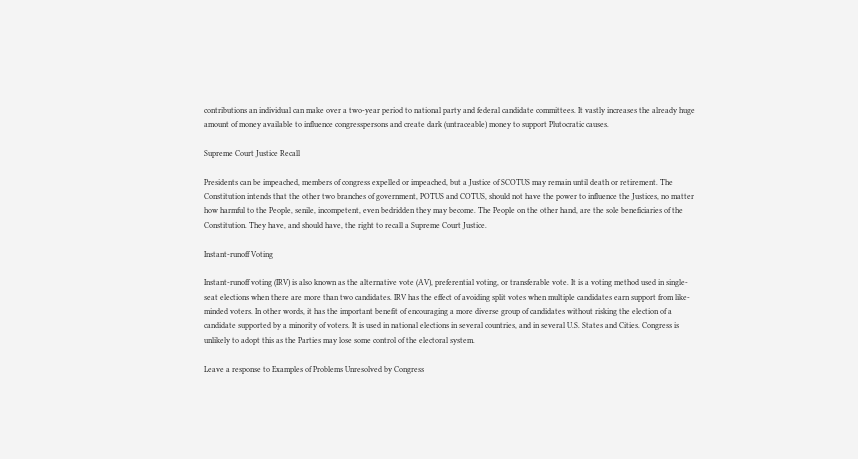contributions an individual can make over a two-year period to national party and federal candidate committees. It vastly increases the already huge amount of money available to influence congresspersons and create dark (untraceable) money to support Plutocratic causes.

Supreme Court Justice Recall

Presidents can be impeached, members of congress expelled or impeached, but a Justice of SCOTUS may remain until death or retirement. The Constitution intends that the other two branches of government, POTUS and COTUS, should not have the power to influence the Justices, no matter how harmful to the People, senile, incompetent, even bedridden they may become. The People on the other hand, are the sole beneficiaries of the Constitution. They have, and should have, the right to recall a Supreme Court Justice.

Instant-runoff Voting

Instant-runoff voting (IRV) is also known as the alternative vote (AV), preferential voting, or transferable vote. It is a voting method used in single-seat elections when there are more than two candidates. IRV has the effect of avoiding split votes when multiple candidates earn support from like-minded voters. In other words, it has the important benefit of encouraging a more diverse group of candidates without risking the election of a candidate supported by a minority of voters. It is used in national elections in several countries, and in several U.S. States and Cities. Congress is unlikely to adopt this as the Parties may lose some control of the electoral system.

Leave a response to Examples of Problems Unresolved by Congress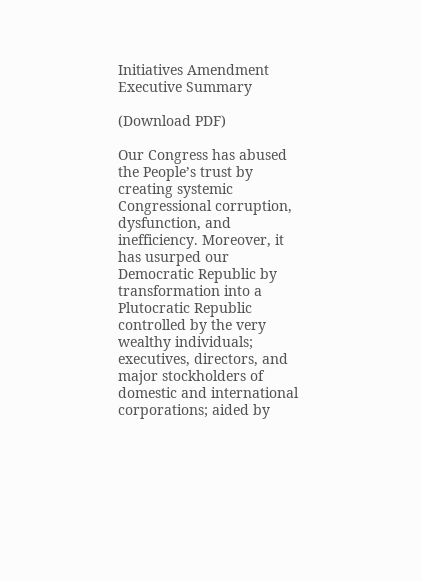Initiatives Amendment Executive Summary

(Download PDF)

Our Congress has abused the People’s trust by creating systemic Congressional corruption, dysfunction, and inefficiency. Moreover, it has usurped our Democratic Republic by transformation into a Plutocratic Republic controlled by the very wealthy individuals; executives, directors, and major stockholders of domestic and international corporations; aided by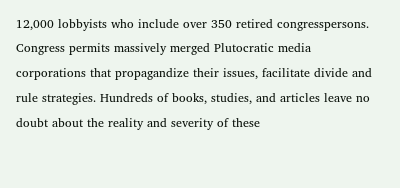12,000 lobbyists who include over 350 retired congresspersons. Congress permits massively merged Plutocratic media corporations that propagandize their issues, facilitate divide and rule strategies. Hundreds of books, studies, and articles leave no doubt about the reality and severity of these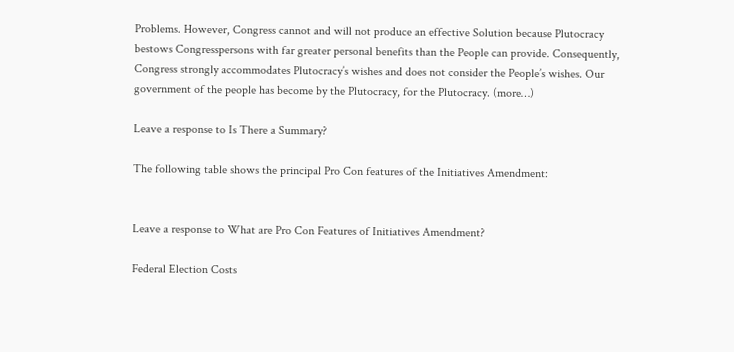Problems. However, Congress cannot and will not produce an effective Solution because Plutocracy bestows Congresspersons with far greater personal benefits than the People can provide. Consequently, Congress strongly accommodates Plutocracy’s wishes and does not consider the People’s wishes. Our government of the people has become by the Plutocracy, for the Plutocracy. (more…)

Leave a response to Is There a Summary?

The following table shows the principal Pro Con features of the Initiatives Amendment:


Leave a response to What are Pro Con Features of Initiatives Amendment?

Federal Election Costs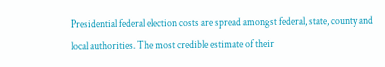Presidential federal election costs are spread amongst federal, state, county and local authorities. The most credible estimate of their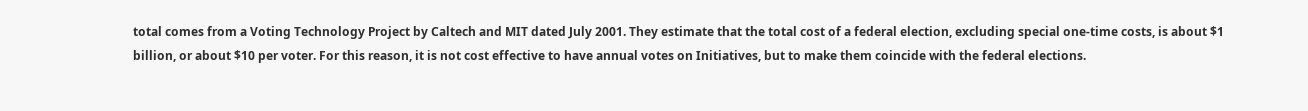total comes from a Voting Technology Project by Caltech and MIT dated July 2001. They estimate that the total cost of a federal election, excluding special one-time costs, is about $1 billion, or about $10 per voter. For this reason, it is not cost effective to have annual votes on Initiatives, but to make them coincide with the federal elections.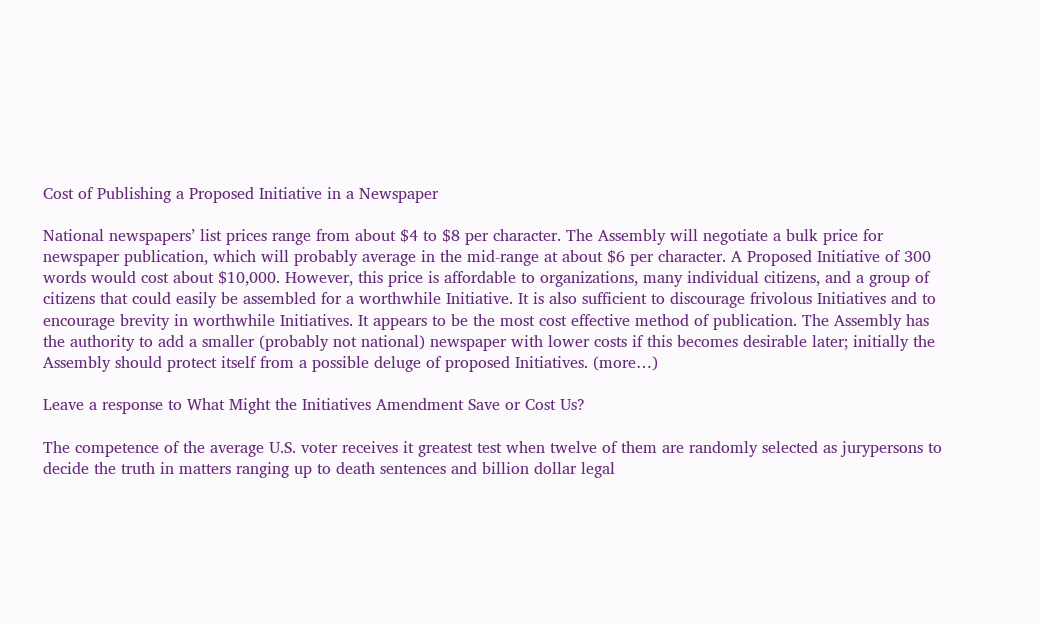Cost of Publishing a Proposed Initiative in a Newspaper

National newspapers’ list prices range from about $4 to $8 per character. The Assembly will negotiate a bulk price for newspaper publication, which will probably average in the mid-range at about $6 per character. A Proposed Initiative of 300 words would cost about $10,000. However, this price is affordable to organizations, many individual citizens, and a group of citizens that could easily be assembled for a worthwhile Initiative. It is also sufficient to discourage frivolous Initiatives and to encourage brevity in worthwhile Initiatives. It appears to be the most cost effective method of publication. The Assembly has the authority to add a smaller (probably not national) newspaper with lower costs if this becomes desirable later; initially the Assembly should protect itself from a possible deluge of proposed Initiatives. (more…)

Leave a response to What Might the Initiatives Amendment Save or Cost Us?

The competence of the average U.S. voter receives it greatest test when twelve of them are randomly selected as jurypersons to decide the truth in matters ranging up to death sentences and billion dollar legal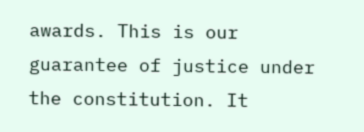awards. This is our guarantee of justice under the constitution. It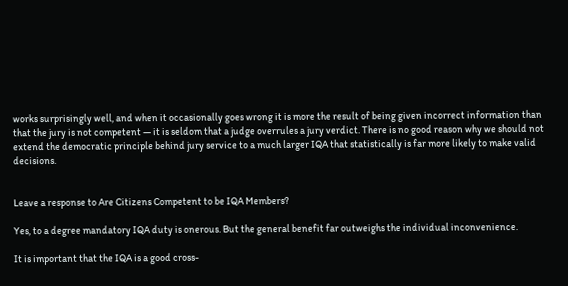works surprisingly well, and when it occasionally goes wrong it is more the result of being given incorrect information than that the jury is not competent — it is seldom that a judge overrules a jury verdict. There is no good reason why we should not extend the democratic principle behind jury service to a much larger IQA that statistically is far more likely to make valid decisions.


Leave a response to Are Citizens Competent to be IQA Members?

Yes, to a degree mandatory IQA duty is onerous. But the general benefit far outweighs the individual inconvenience.

It is important that the IQA is a good cross-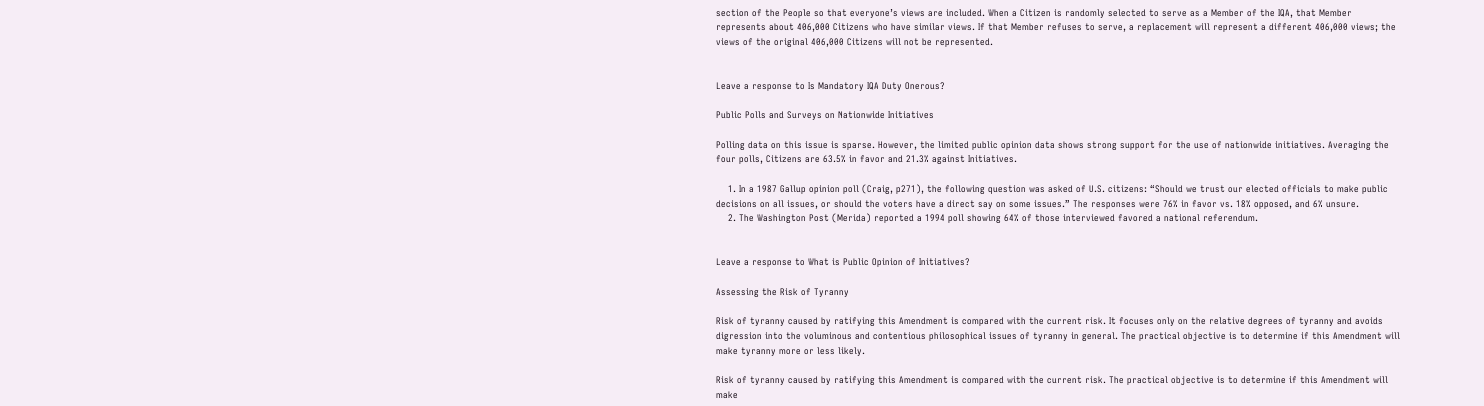section of the People so that everyone’s views are included. When a Citizen is randomly selected to serve as a Member of the IQA, that Member represents about 406,000 Citizens who have similar views. If that Member refuses to serve, a replacement will represent a different 406,000 views; the views of the original 406,000 Citizens will not be represented.


Leave a response to Is Mandatory IQA Duty Onerous?

Public Polls and Surveys on Nationwide Initiatives

Polling data on this issue is sparse. However, the limited public opinion data shows strong support for the use of nationwide initiatives. Averaging the four polls, Citizens are 63.5% in favor and 21.3% against Initiatives.

    1. In a 1987 Gallup opinion poll (Craig, p271), the following question was asked of U.S. citizens: “Should we trust our elected officials to make public decisions on all issues, or should the voters have a direct say on some issues.” The responses were 76% in favor vs. 18% opposed, and 6% unsure.
    2. The Washington Post (Merida) reported a 1994 poll showing 64% of those interviewed favored a national referendum.


Leave a response to What is Public Opinion of Initiatives?

Assessing the Risk of Tyranny

Risk of tyranny caused by ratifying this Amendment is compared with the current risk. It focuses only on the relative degrees of tyranny and avoids digression into the voluminous and contentious philosophical issues of tyranny in general. The practical objective is to determine if this Amendment will make tyranny more or less likely.

Risk of tyranny caused by ratifying this Amendment is compared with the current risk. The practical objective is to determine if this Amendment will make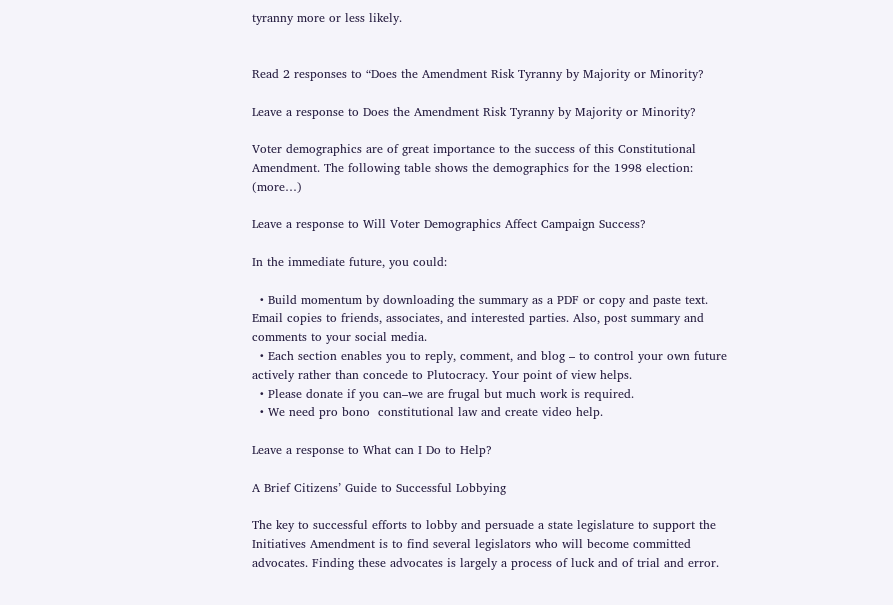tyranny more or less likely.


Read 2 responses to “Does the Amendment Risk Tyranny by Majority or Minority?

Leave a response to Does the Amendment Risk Tyranny by Majority or Minority?

Voter demographics are of great importance to the success of this Constitutional Amendment. The following table shows the demographics for the 1998 election: (more…)

Leave a response to Will Voter Demographics Affect Campaign Success?

In the immediate future, you could:

  • Build momentum by downloading the summary as a PDF or copy and paste text. Email copies to friends, associates, and interested parties. Also, post summary and comments to your social media.
  • Each section enables you to reply, comment, and blog – to control your own future actively rather than concede to Plutocracy. Your point of view helps.
  • Please donate if you can–we are frugal but much work is required.
  • We need pro bono  constitutional law and create video help.

Leave a response to What can I Do to Help?

A Brief Citizens’ Guide to Successful Lobbying

The key to successful efforts to lobby and persuade a state legislature to support the Initiatives Amendment is to find several legislators who will become committed advocates. Finding these advocates is largely a process of luck and of trial and error.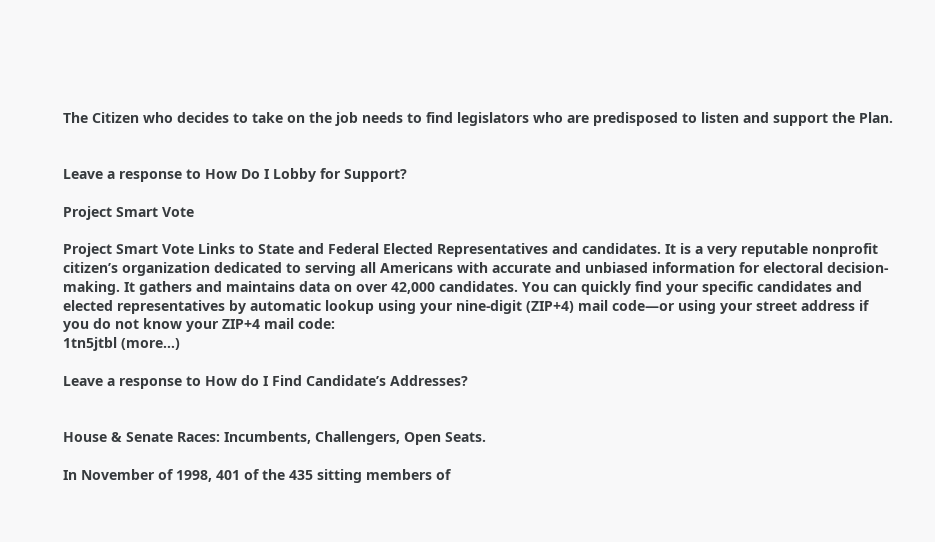The Citizen who decides to take on the job needs to find legislators who are predisposed to listen and support the Plan.


Leave a response to How Do I Lobby for Support?

Project Smart Vote

Project Smart Vote Links to State and Federal Elected Representatives and candidates. It is a very reputable nonprofit citizen’s organization dedicated to serving all Americans with accurate and unbiased information for electoral decision-making. It gathers and maintains data on over 42,000 candidates. You can quickly find your specific candidates and elected representatives by automatic lookup using your nine-digit (ZIP+4) mail code—or using your street address if you do not know your ZIP+4 mail code:
1tn5jtbl (more…)

Leave a response to How do I Find Candidate’s Addresses?


House & Senate Races: Incumbents, Challengers, Open Seats.

In November of 1998, 401 of the 435 sitting members of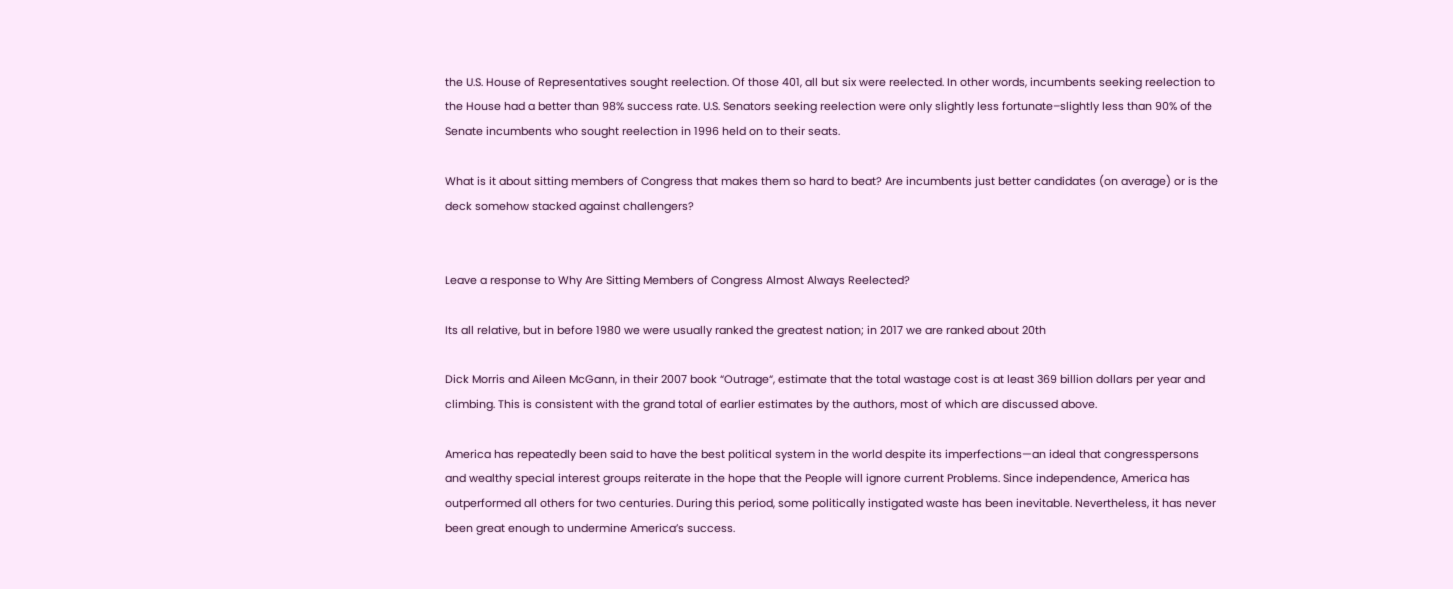the U.S. House of Representatives sought reelection. Of those 401, all but six were reelected. In other words, incumbents seeking reelection to the House had a better than 98% success rate. U.S. Senators seeking reelection were only slightly less fortunate–slightly less than 90% of the Senate incumbents who sought reelection in 1996 held on to their seats.

What is it about sitting members of Congress that makes them so hard to beat? Are incumbents just better candidates (on average) or is the deck somehow stacked against challengers?


Leave a response to Why Are Sitting Members of Congress Almost Always Reelected?

Its all relative, but in before 1980 we were usually ranked the greatest nation; in 2017 we are ranked about 20th

Dick Morris and Aileen McGann, in their 2007 book “Outrage“, estimate that the total wastage cost is at least 369 billion dollars per year and climbing. This is consistent with the grand total of earlier estimates by the authors, most of which are discussed above.

America has repeatedly been said to have the best political system in the world despite its imperfections—an ideal that congresspersons and wealthy special interest groups reiterate in the hope that the People will ignore current Problems. Since independence, America has outperformed all others for two centuries. During this period, some politically instigated waste has been inevitable. Nevertheless, it has never been great enough to undermine America’s success.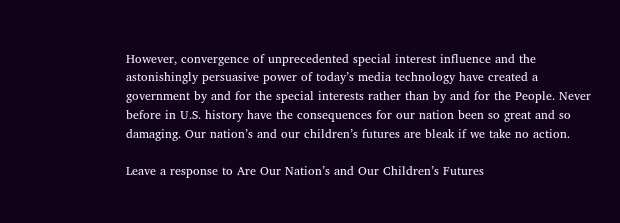However, convergence of unprecedented special interest influence and the astonishingly persuasive power of today’s media technology have created a government by and for the special interests rather than by and for the People. Never before in U.S. history have the consequences for our nation been so great and so damaging. Our nation’s and our children’s futures are bleak if we take no action.

Leave a response to Are Our Nation’s and Our Children’s Futures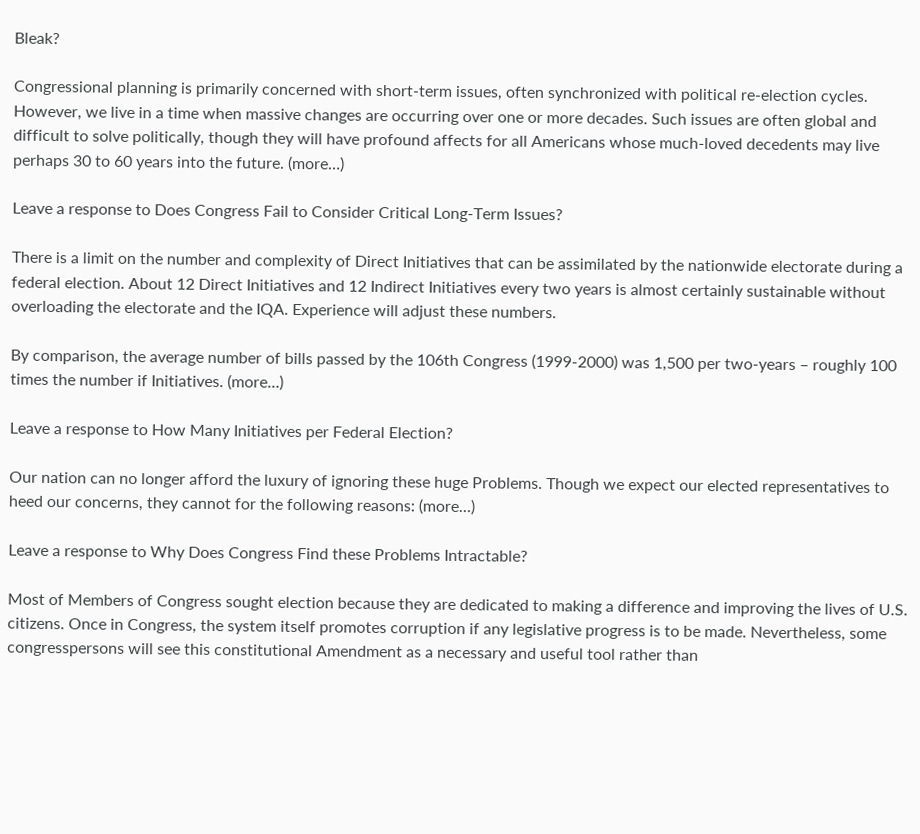Bleak?

Congressional planning is primarily concerned with short-term issues, often synchronized with political re-election cycles. However, we live in a time when massive changes are occurring over one or more decades. Such issues are often global and difficult to solve politically, though they will have profound affects for all Americans whose much-loved decedents may live perhaps 30 to 60 years into the future. (more…)

Leave a response to Does Congress Fail to Consider Critical Long-Term Issues?

There is a limit on the number and complexity of Direct Initiatives that can be assimilated by the nationwide electorate during a federal election. About 12 Direct Initiatives and 12 Indirect Initiatives every two years is almost certainly sustainable without overloading the electorate and the IQA. Experience will adjust these numbers.

By comparison, the average number of bills passed by the 106th Congress (1999-2000) was 1,500 per two-years – roughly 100 times the number if Initiatives. (more…)

Leave a response to How Many Initiatives per Federal Election?

Our nation can no longer afford the luxury of ignoring these huge Problems. Though we expect our elected representatives to heed our concerns, they cannot for the following reasons: (more…)

Leave a response to Why Does Congress Find these Problems Intractable?

Most of Members of Congress sought election because they are dedicated to making a difference and improving the lives of U.S. citizens. Once in Congress, the system itself promotes corruption if any legislative progress is to be made. Nevertheless, some congresspersons will see this constitutional Amendment as a necessary and useful tool rather than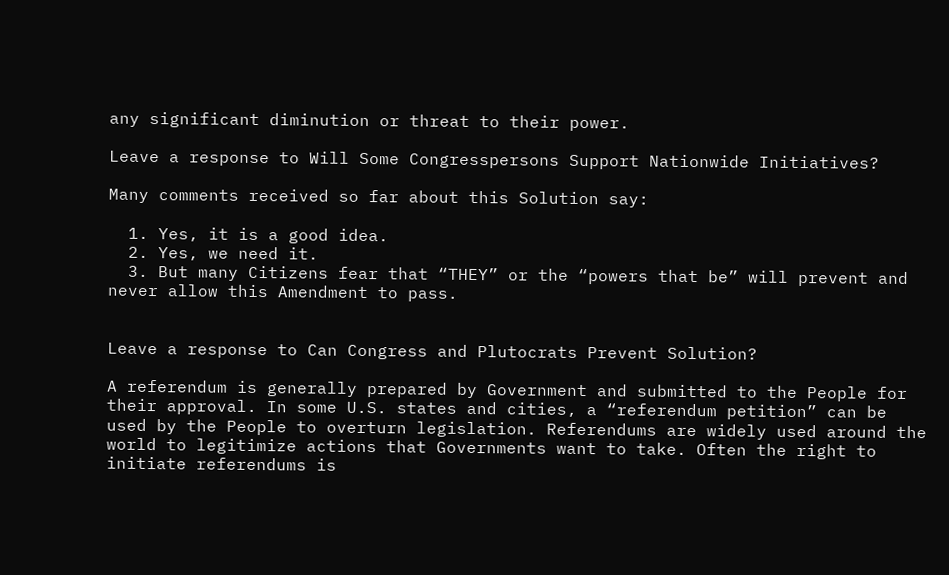any significant diminution or threat to their power.

Leave a response to Will Some Congresspersons Support Nationwide Initiatives?

Many comments received so far about this Solution say:

  1. Yes, it is a good idea.
  2. Yes, we need it.
  3. But many Citizens fear that “THEY” or the “powers that be” will prevent and never allow this Amendment to pass.


Leave a response to Can Congress and Plutocrats Prevent Solution?

A referendum is generally prepared by Government and submitted to the People for their approval. In some U.S. states and cities, a “referendum petition” can be used by the People to overturn legislation. Referendums are widely used around the world to legitimize actions that Governments want to take. Often the right to initiate referendums is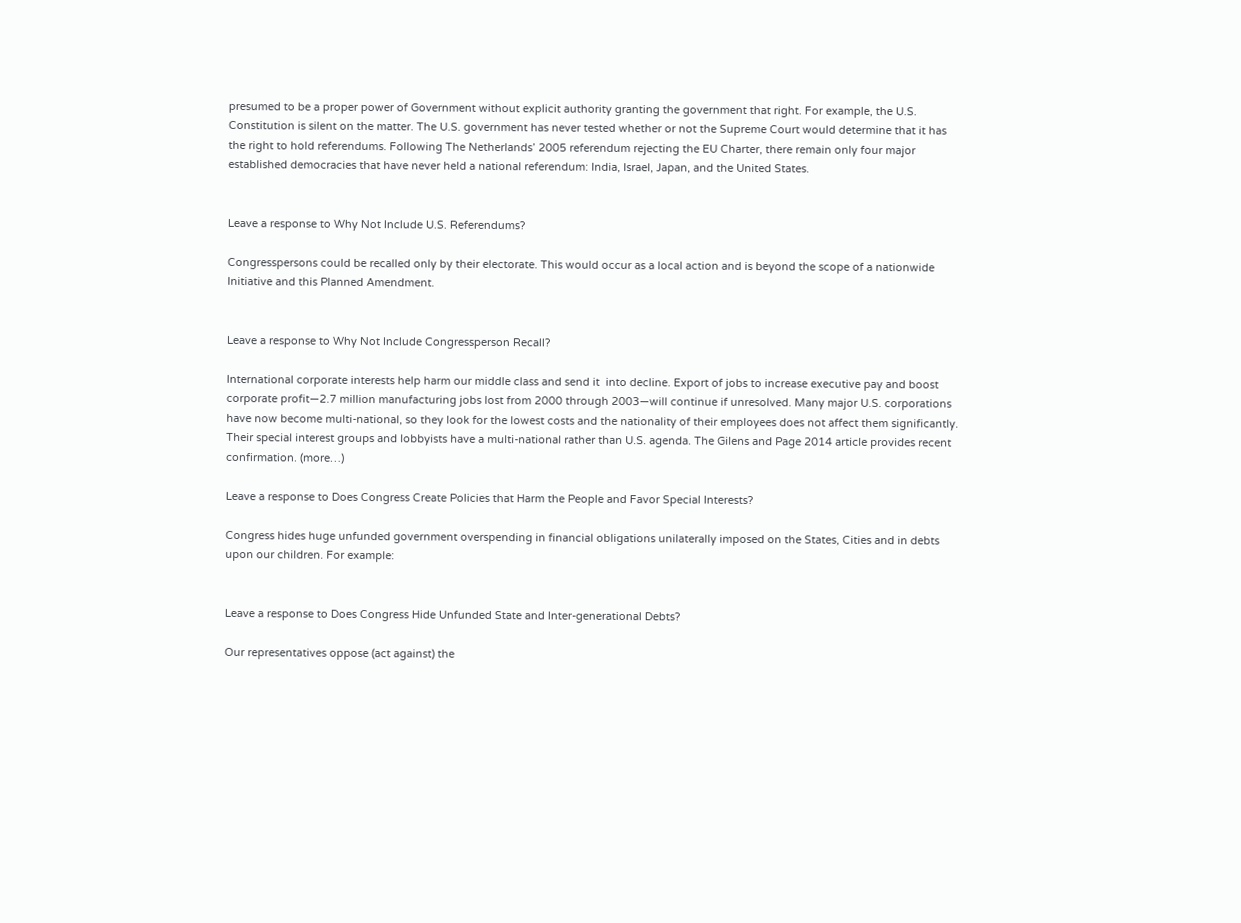presumed to be a proper power of Government without explicit authority granting the government that right. For example, the U.S. Constitution is silent on the matter. The U.S. government has never tested whether or not the Supreme Court would determine that it has the right to hold referendums. Following The Netherlands’ 2005 referendum rejecting the EU Charter, there remain only four major established democracies that have never held a national referendum: India, Israel, Japan, and the United States.


Leave a response to Why Not Include U.S. Referendums?

Congresspersons could be recalled only by their electorate. This would occur as a local action and is beyond the scope of a nationwide Initiative and this Planned Amendment.


Leave a response to Why Not Include Congressperson Recall?

International corporate interests help harm our middle class and send it  into decline. Export of jobs to increase executive pay and boost corporate profit—2.7 million manufacturing jobs lost from 2000 through 2003—will continue if unresolved. Many major U.S. corporations have now become multi-national, so they look for the lowest costs and the nationality of their employees does not affect them significantly. Their special interest groups and lobbyists have a multi-national rather than U.S. agenda. The Gilens and Page 2014 article provides recent confirmation. (more…)

Leave a response to Does Congress Create Policies that Harm the People and Favor Special Interests?

Congress hides huge unfunded government overspending in financial obligations unilaterally imposed on the States, Cities and in debts upon our children. For example:


Leave a response to Does Congress Hide Unfunded State and Inter-generational Debts?

Our representatives oppose (act against) the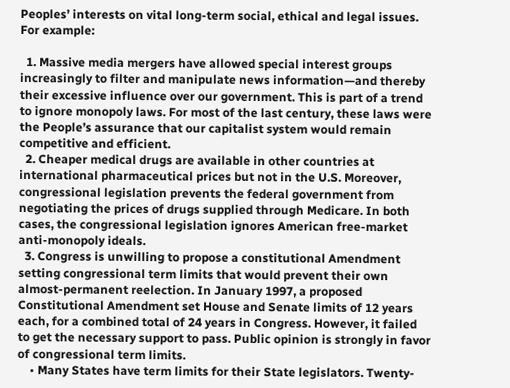Peoples’ interests on vital long-term social, ethical and legal issues. For example:

  1. Massive media mergers have allowed special interest groups increasingly to filter and manipulate news information—and thereby their excessive influence over our government. This is part of a trend to ignore monopoly laws. For most of the last century, these laws were the People’s assurance that our capitalist system would remain competitive and efficient.
  2. Cheaper medical drugs are available in other countries at international pharmaceutical prices but not in the U.S. Moreover, congressional legislation prevents the federal government from negotiating the prices of drugs supplied through Medicare. In both cases, the congressional legislation ignores American free-market anti-monopoly ideals.
  3. Congress is unwilling to propose a constitutional Amendment setting congressional term limits that would prevent their own almost-permanent reelection. In January 1997, a proposed Constitutional Amendment set House and Senate limits of 12 years each, for a combined total of 24 years in Congress. However, it failed to get the necessary support to pass. Public opinion is strongly in favor of congressional term limits.
    • Many States have term limits for their State legislators. Twenty-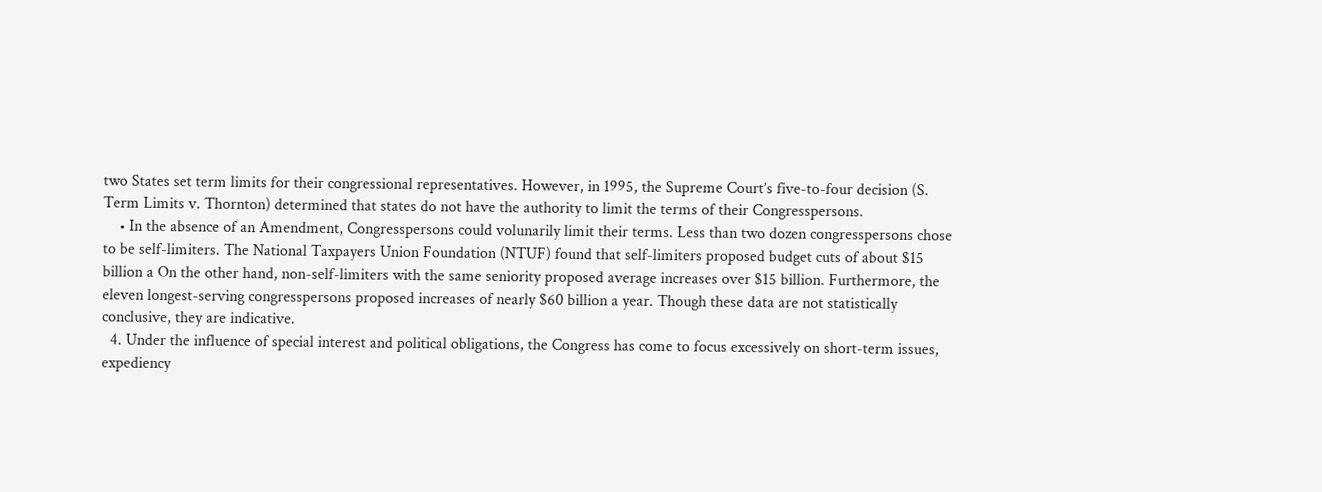two States set term limits for their congressional representatives. However, in 1995, the Supreme Court’s five-to-four decision (S. Term Limits v. Thornton) determined that states do not have the authority to limit the terms of their Congresspersons.
    • In the absence of an Amendment, Congresspersons could volunarily limit their terms. Less than two dozen congresspersons chose to be self-limiters. The National Taxpayers Union Foundation (NTUF) found that self-limiters proposed budget cuts of about $15 billion a On the other hand, non-self-limiters with the same seniority proposed average increases over $15 billion. Furthermore, the eleven longest-serving congresspersons proposed increases of nearly $60 billion a year. Though these data are not statistically conclusive, they are indicative.
  4. Under the influence of special interest and political obligations, the Congress has come to focus excessively on short-term issues, expediency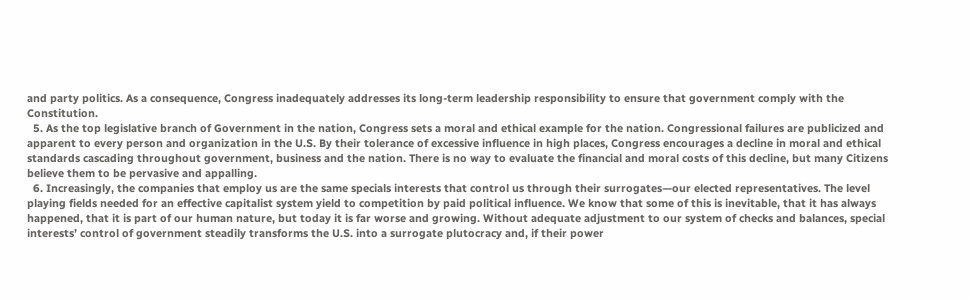and party politics. As a consequence, Congress inadequately addresses its long-term leadership responsibility to ensure that government comply with the Constitution.
  5. As the top legislative branch of Government in the nation, Congress sets a moral and ethical example for the nation. Congressional failures are publicized and apparent to every person and organization in the U.S. By their tolerance of excessive influence in high places, Congress encourages a decline in moral and ethical standards cascading throughout government, business and the nation. There is no way to evaluate the financial and moral costs of this decline, but many Citizens believe them to be pervasive and appalling.
  6. Increasingly, the companies that employ us are the same specials interests that control us through their surrogates—our elected representatives. The level playing fields needed for an effective capitalist system yield to competition by paid political influence. We know that some of this is inevitable, that it has always happened, that it is part of our human nature, but today it is far worse and growing. Without adequate adjustment to our system of checks and balances, special interests’ control of government steadily transforms the U.S. into a surrogate plutocracy and, if their power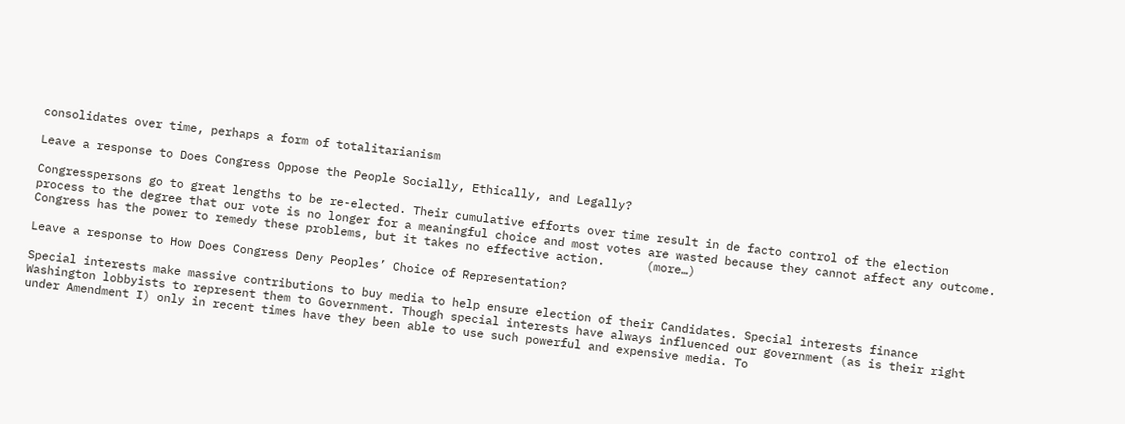consolidates over time, perhaps a form of totalitarianism

Leave a response to Does Congress Oppose the People Socially, Ethically, and Legally?

Congresspersons go to great lengths to be re-elected. Their cumulative efforts over time result in de facto control of the election process to the degree that our vote is no longer for a meaningful choice and most votes are wasted because they cannot affect any outcome. Congress has the power to remedy these problems, but it takes no effective action.      (more…)

Leave a response to How Does Congress Deny Peoples’ Choice of Representation?

Special interests make massive contributions to buy media to help ensure election of their Candidates. Special interests finance Washington lobbyists to represent them to Government. Though special interests have always influenced our government (as is their right under Amendment I) only in recent times have they been able to use such powerful and expensive media. To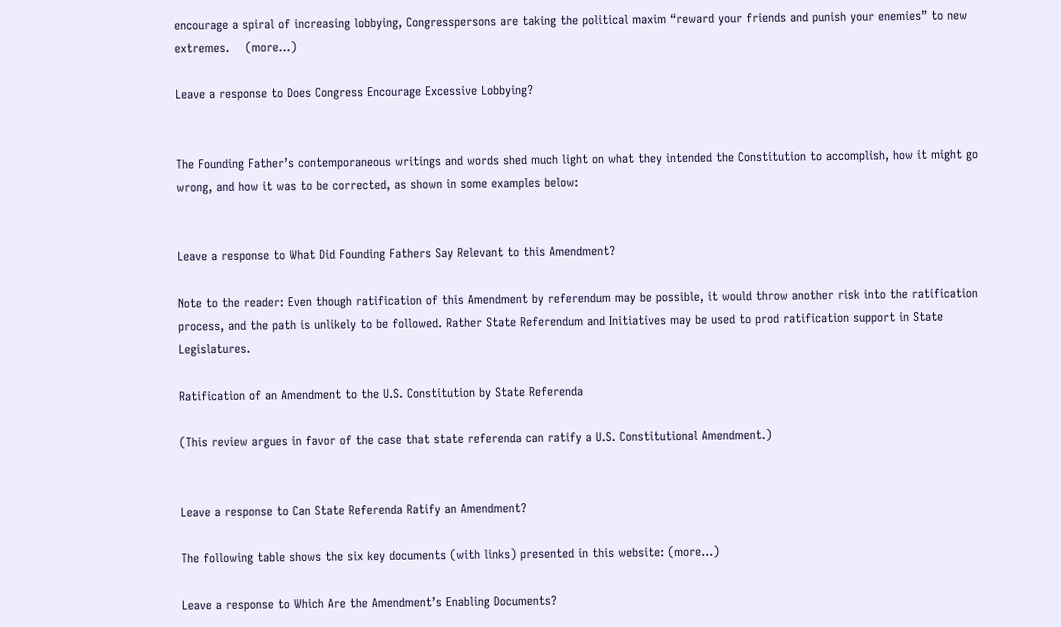encourage a spiral of increasing lobbying, Congresspersons are taking the political maxim “reward your friends and punish your enemies” to new extremes.    (more…)

Leave a response to Does Congress Encourage Excessive Lobbying?


The Founding Father’s contemporaneous writings and words shed much light on what they intended the Constitution to accomplish, how it might go wrong, and how it was to be corrected, as shown in some examples below:


Leave a response to What Did Founding Fathers Say Relevant to this Amendment?

Note to the reader: Even though ratification of this Amendment by referendum may be possible, it would throw another risk into the ratification process, and the path is unlikely to be followed. Rather State Referendum and Initiatives may be used to prod ratification support in State Legislatures.

Ratification of an Amendment to the U.S. Constitution by State Referenda

(This review argues in favor of the case that state referenda can ratify a U.S. Constitutional Amendment.)


Leave a response to Can State Referenda Ratify an Amendment?

The following table shows the six key documents (with links) presented in this website: (more…)

Leave a response to Which Are the Amendment’s Enabling Documents?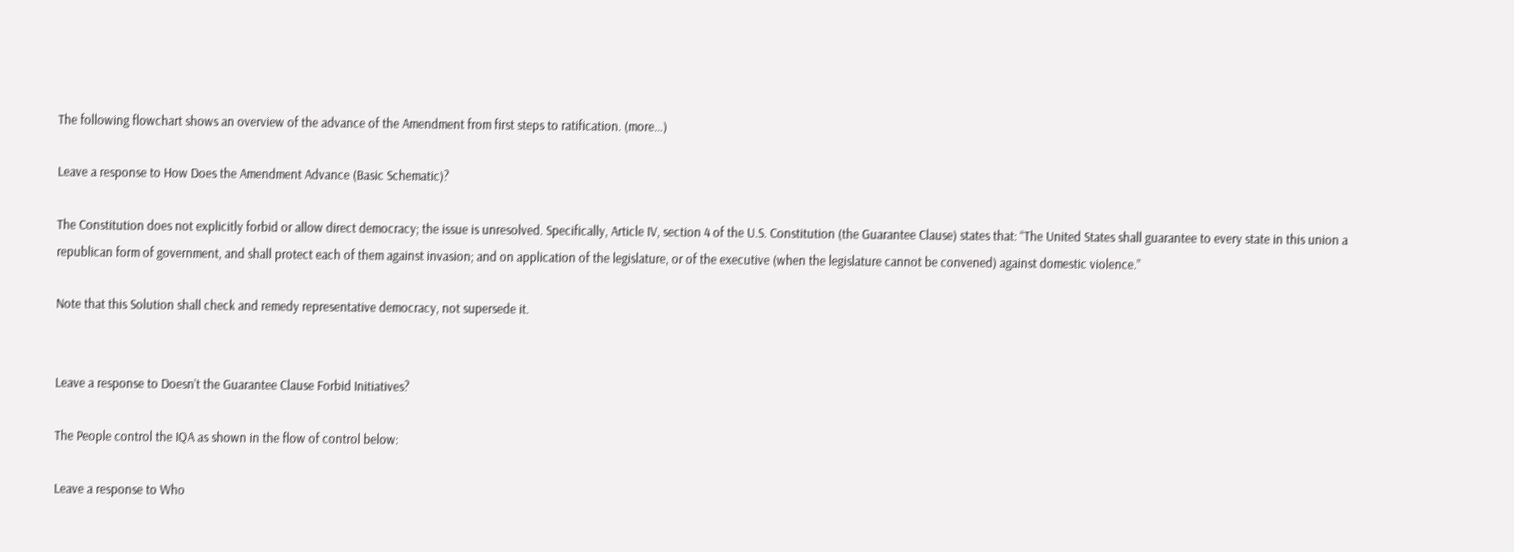The following flowchart shows an overview of the advance of the Amendment from first steps to ratification. (more…)

Leave a response to How Does the Amendment Advance (Basic Schematic)?

The Constitution does not explicitly forbid or allow direct democracy; the issue is unresolved. Specifically, Article IV, section 4 of the U.S. Constitution (the Guarantee Clause) states that: “The United States shall guarantee to every state in this union a republican form of government, and shall protect each of them against invasion; and on application of the legislature, or of the executive (when the legislature cannot be convened) against domestic violence.”

Note that this Solution shall check and remedy representative democracy, not supersede it.


Leave a response to Doesn’t the Guarantee Clause Forbid Initiatives?

The People control the IQA as shown in the flow of control below:

Leave a response to Who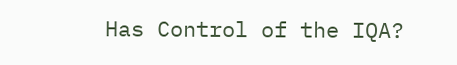Has Control of the IQA?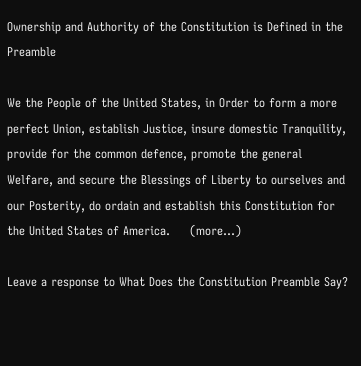Ownership and Authority of the Constitution is Defined in the Preamble

We the People of the United States, in Order to form a more perfect Union, establish Justice, insure domestic Tranquility, provide for the common defence, promote the general Welfare, and secure the Blessings of Liberty to ourselves and our Posterity, do ordain and establish this Constitution for the United States of America.     (more…)

Leave a response to What Does the Constitution Preamble Say?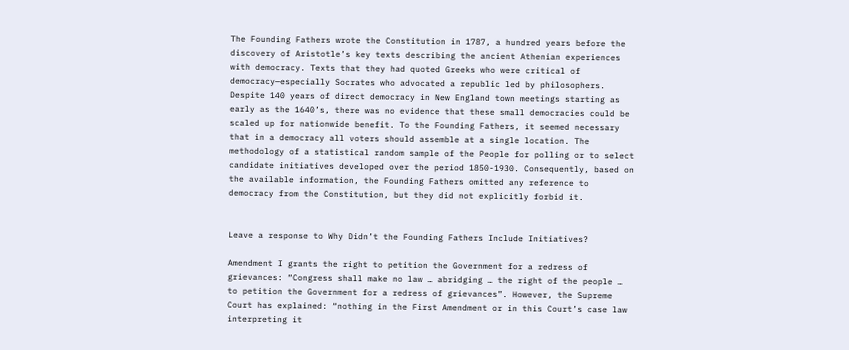The Founding Fathers wrote the Constitution in 1787, a hundred years before the discovery of Aristotle’s key texts describing the ancient Athenian experiences with democracy. Texts that they had quoted Greeks who were critical of democracy—especially Socrates who advocated a republic led by philosophers. Despite 140 years of direct democracy in New England town meetings starting as early as the 1640’s, there was no evidence that these small democracies could be scaled up for nationwide benefit. To the Founding Fathers, it seemed necessary that in a democracy all voters should assemble at a single location. The methodology of a statistical random sample of the People for polling or to select candidate initiatives developed over the period 1850-1930. Consequently, based on the available information, the Founding Fathers omitted any reference to democracy from the Constitution, but they did not explicitly forbid it.


Leave a response to Why Didn’t the Founding Fathers Include Initiatives?

Amendment I grants the right to petition the Government for a redress of grievances: “Congress shall make no law … abridging … the right of the people … to petition the Government for a redress of grievances”. However, the Supreme Court has explained: “nothing in the First Amendment or in this Court’s case law interpreting it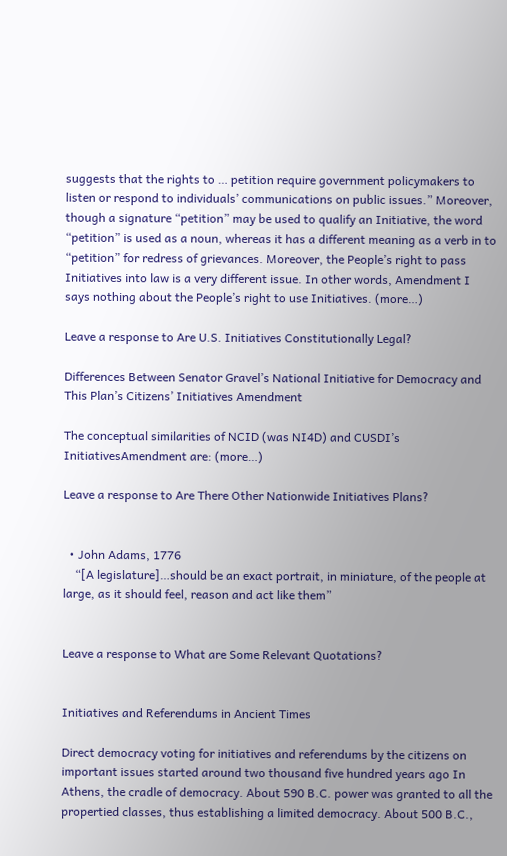suggests that the rights to … petition require government policymakers to listen or respond to individuals’ communications on public issues.” Moreover, though a signature “petition” may be used to qualify an Initiative, the word “petition” is used as a noun, whereas it has a different meaning as a verb in to “petition” for redress of grievances. Moreover, the People’s right to pass Initiatives into law is a very different issue. In other words, Amendment I says nothing about the People’s right to use Initiatives. (more…)

Leave a response to Are U.S. Initiatives Constitutionally Legal?

Differences Between Senator Gravel’s National Initiative for Democracy and This Plan’s Citizens’ Initiatives Amendment

The conceptual similarities of NCID (was NI4D) and CUSDI’s InitiativesAmendment are: (more…)

Leave a response to Are There Other Nationwide Initiatives Plans?


  • John Adams, 1776
    “[A legislature]…should be an exact portrait, in miniature, of the people at large, as it should feel, reason and act like them”


Leave a response to What are Some Relevant Quotations?


Initiatives and Referendums in Ancient Times

Direct democracy voting for initiatives and referendums by the citizens on important issues started around two thousand five hundred years ago In Athens, the cradle of democracy. About 590 B.C. power was granted to all the propertied classes, thus establishing a limited democracy. About 500 B.C.,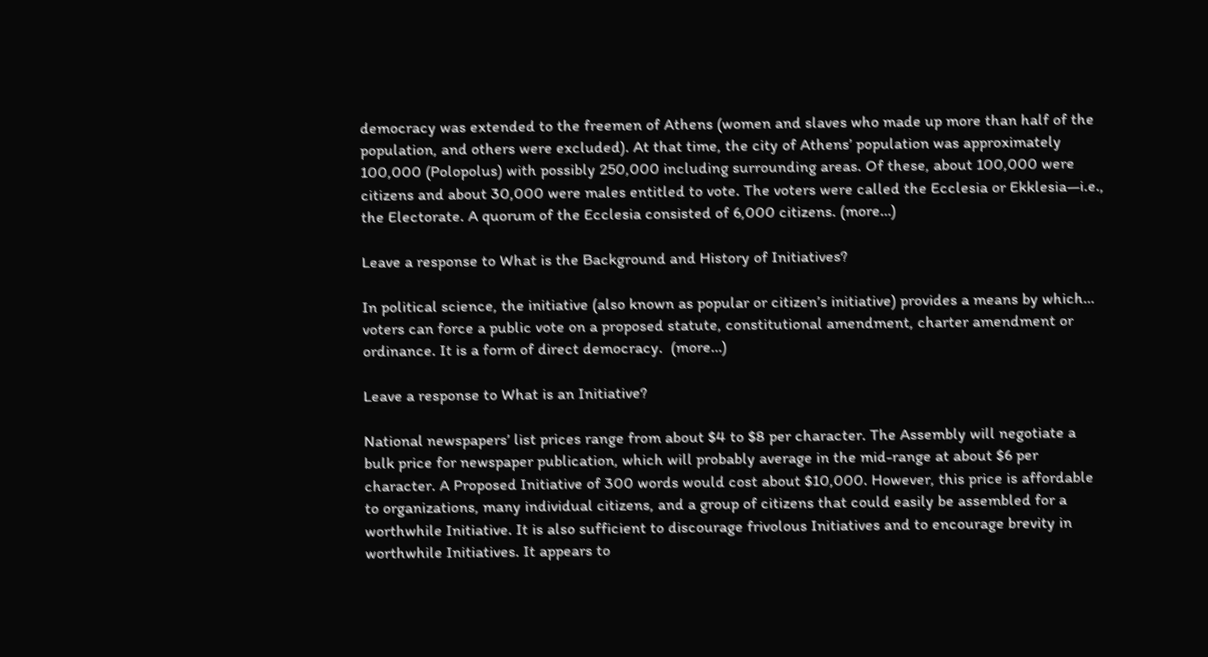democracy was extended to the freemen of Athens (women and slaves who made up more than half of the population, and others were excluded). At that time, the city of Athens’ population was approximately 100,000 (Polopolus) with possibly 250,000 including surrounding areas. Of these, about 100,000 were citizens and about 30,000 were males entitled to vote. The voters were called the Ecclesia or Ekklesia—i.e., the Electorate. A quorum of the Ecclesia consisted of 6,000 citizens. (more…)

Leave a response to What is the Background and History of Initiatives?

In political science, the initiative (also known as popular or citizen’s initiative) provides a means by which… voters can force a public vote on a proposed statute, constitutional amendment, charter amendment or ordinance. It is a form of direct democracy.  (more…)

Leave a response to What is an Initiative?

National newspapers’ list prices range from about $4 to $8 per character. The Assembly will negotiate a bulk price for newspaper publication, which will probably average in the mid-range at about $6 per character. A Proposed Initiative of 300 words would cost about $10,000. However, this price is affordable to organizations, many individual citizens, and a group of citizens that could easily be assembled for a worthwhile Initiative. It is also sufficient to discourage frivolous Initiatives and to encourage brevity in worthwhile Initiatives. It appears to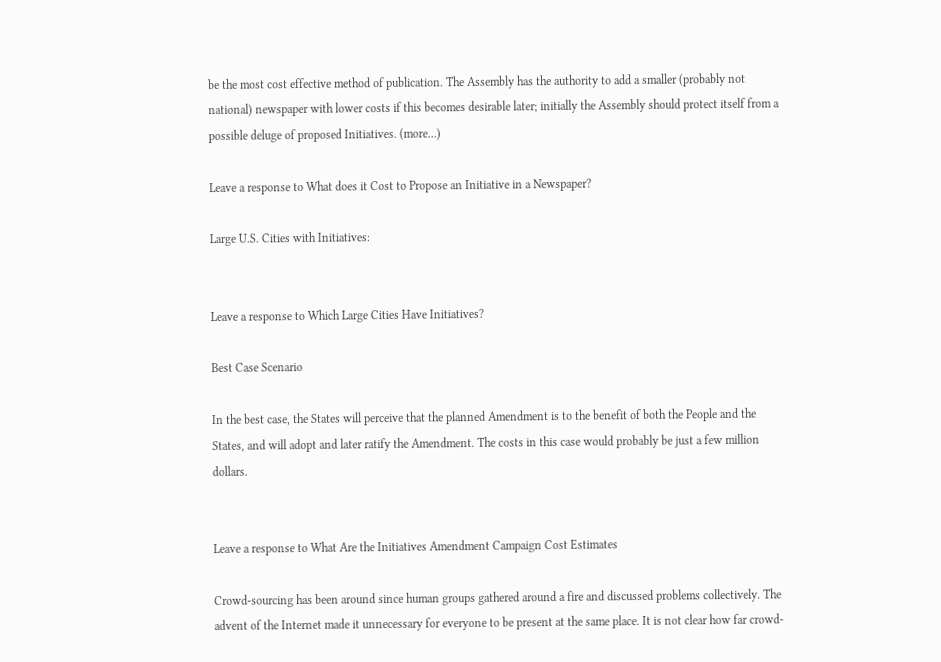be the most cost effective method of publication. The Assembly has the authority to add a smaller (probably not national) newspaper with lower costs if this becomes desirable later; initially the Assembly should protect itself from a possible deluge of proposed Initiatives. (more…)

Leave a response to What does it Cost to Propose an Initiative in a Newspaper?

Large U.S. Cities with Initiatives:


Leave a response to Which Large Cities Have Initiatives?

Best Case Scenario

In the best case, the States will perceive that the planned Amendment is to the benefit of both the People and the States, and will adopt and later ratify the Amendment. The costs in this case would probably be just a few million dollars.


Leave a response to What Are the Initiatives Amendment Campaign Cost Estimates

Crowd-sourcing has been around since human groups gathered around a fire and discussed problems collectively. The advent of the Internet made it unnecessary for everyone to be present at the same place. It is not clear how far crowd-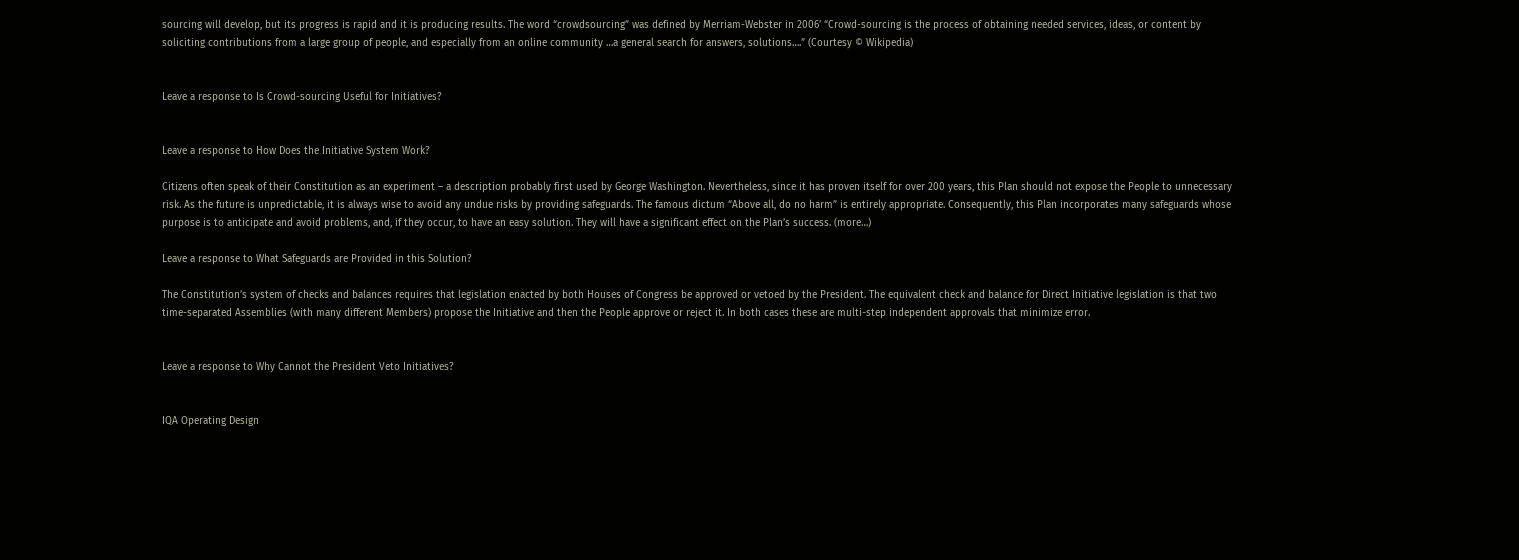sourcing will develop, but its progress is rapid and it is producing results. The word “crowdsourcing” was defined by Merriam-Webster in 2006’ “Crowd-sourcing is the process of obtaining needed services, ideas, or content by soliciting contributions from a large group of people, and especially from an online community …a general search for answers, solutions….” (Courtesy © Wikipedia)


Leave a response to Is Crowd-sourcing Useful for Initiatives?


Leave a response to How Does the Initiative System Work?

Citizens often speak of their Constitution as an experiment – a description probably first used by George Washington. Nevertheless, since it has proven itself for over 200 years, this Plan should not expose the People to unnecessary risk. As the future is unpredictable, it is always wise to avoid any undue risks by providing safeguards. The famous dictum “Above all, do no harm” is entirely appropriate. Consequently, this Plan incorporates many safeguards whose purpose is to anticipate and avoid problems, and, if they occur, to have an easy solution. They will have a significant effect on the Plan’s success. (more…)

Leave a response to What Safeguards are Provided in this Solution?

The Constitution’s system of checks and balances requires that legislation enacted by both Houses of Congress be approved or vetoed by the President. The equivalent check and balance for Direct Initiative legislation is that two time-separated Assemblies (with many different Members) propose the Initiative and then the People approve or reject it. In both cases these are multi-step independent approvals that minimize error.


Leave a response to Why Cannot the President Veto Initiatives?


IQA Operating Design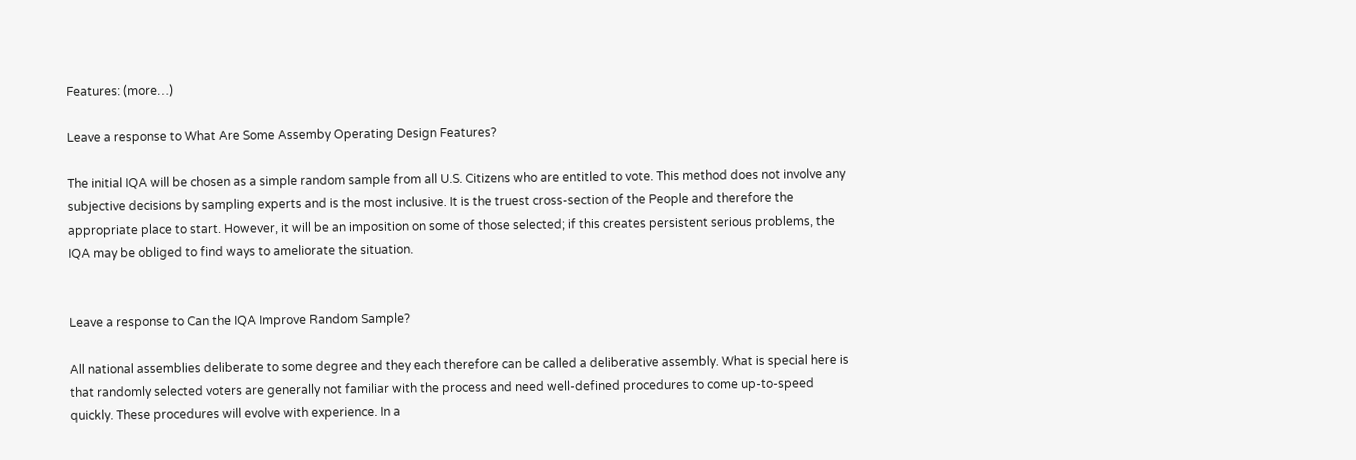Features: (more…)

Leave a response to What Are Some Assemby Operating Design Features?

The initial IQA will be chosen as a simple random sample from all U.S. Citizens who are entitled to vote. This method does not involve any subjective decisions by sampling experts and is the most inclusive. It is the truest cross-section of the People and therefore the appropriate place to start. However, it will be an imposition on some of those selected; if this creates persistent serious problems, the IQA may be obliged to find ways to ameliorate the situation.


Leave a response to Can the IQA Improve Random Sample?

All national assemblies deliberate to some degree and they each therefore can be called a deliberative assembly. What is special here is that randomly selected voters are generally not familiar with the process and need well-defined procedures to come up-to-speed quickly. These procedures will evolve with experience. In a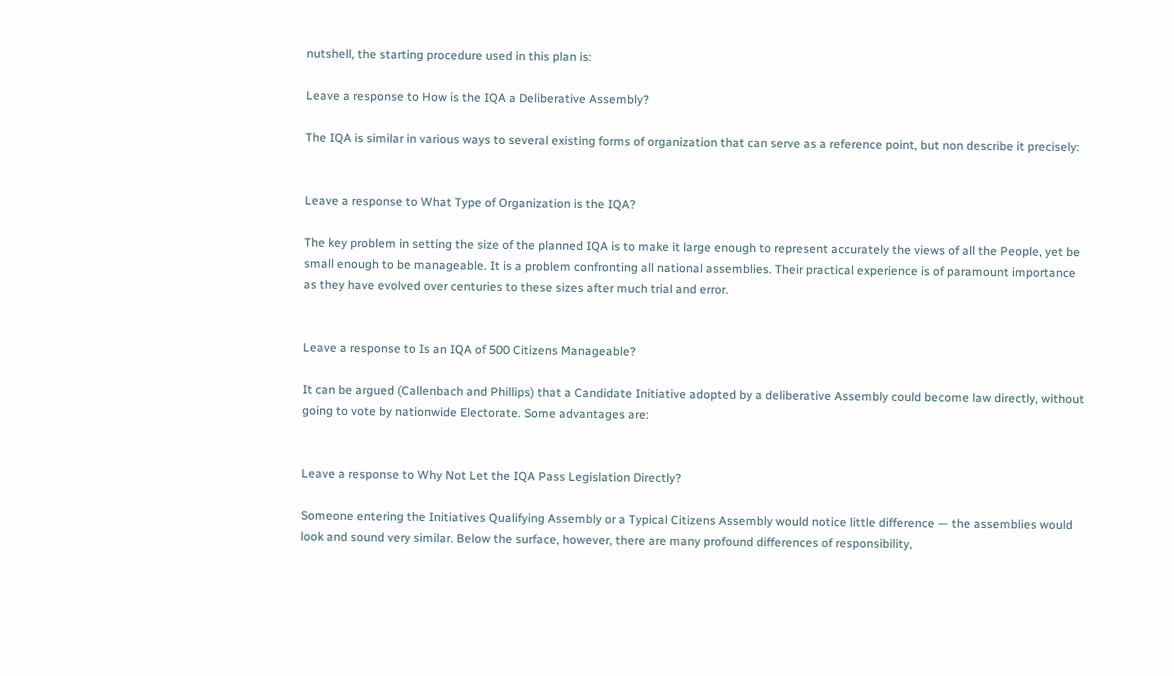nutshell, the starting procedure used in this plan is:

Leave a response to How is the IQA a Deliberative Assembly?

The IQA is similar in various ways to several existing forms of organization that can serve as a reference point, but non describe it precisely:


Leave a response to What Type of Organization is the IQA?

The key problem in setting the size of the planned IQA is to make it large enough to represent accurately the views of all the People, yet be small enough to be manageable. It is a problem confronting all national assemblies. Their practical experience is of paramount importance as they have evolved over centuries to these sizes after much trial and error.


Leave a response to Is an IQA of 500 Citizens Manageable?

It can be argued (Callenbach and Phillips) that a Candidate Initiative adopted by a deliberative Assembly could become law directly, without going to vote by nationwide Electorate. Some advantages are:


Leave a response to Why Not Let the IQA Pass Legislation Directly?

Someone entering the Initiatives Qualifying Assembly or a Typical Citizens Assembly would notice little difference — the assemblies would look and sound very similar. Below the surface, however, there are many profound differences of responsibility,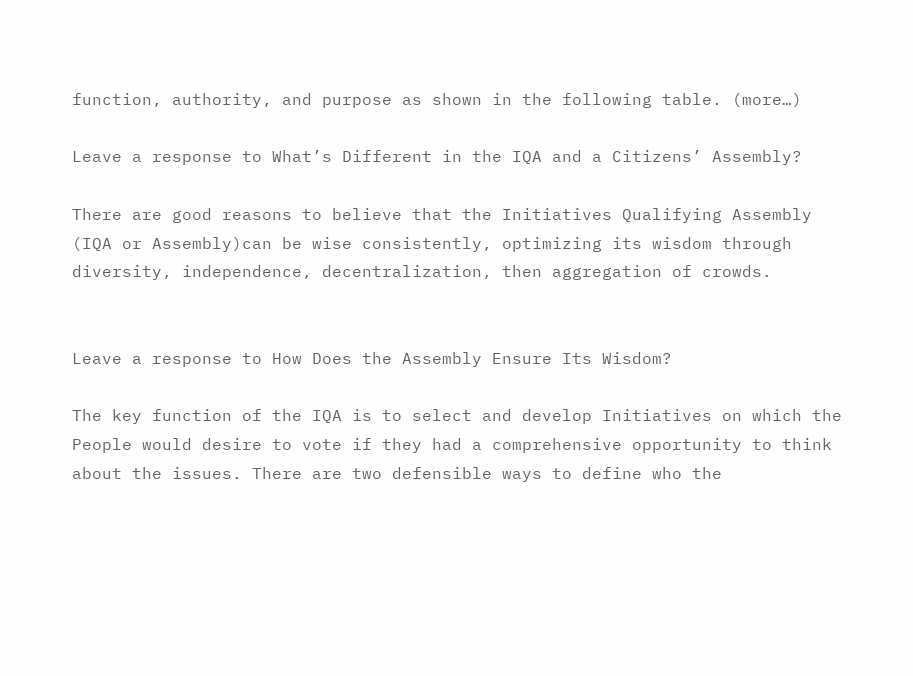function, authority, and purpose as shown in the following table. (more…)

Leave a response to What’s Different in the IQA and a Citizens’ Assembly?

There are good reasons to believe that the Initiatives Qualifying Assembly (IQA or Assembly)can be wise consistently, optimizing its wisdom through diversity, independence, decentralization, then aggregation of crowds.


Leave a response to How Does the Assembly Ensure Its Wisdom?

The key function of the IQA is to select and develop Initiatives on which the People would desire to vote if they had a comprehensive opportunity to think about the issues. There are two defensible ways to define who the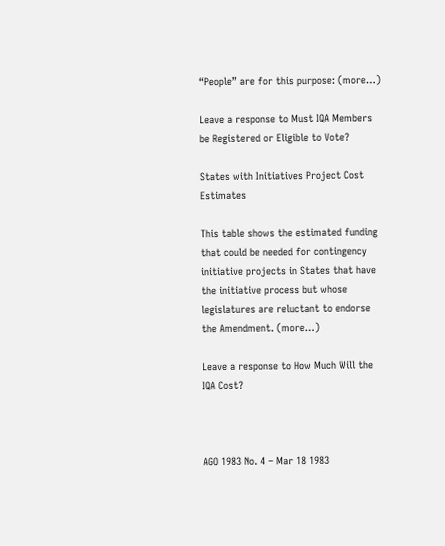“People” are for this purpose: (more…)

Leave a response to Must IQA Members be Registered or Eligible to Vote?

States with Initiatives Project Cost Estimates

This table shows the estimated funding that could be needed for contingency initiative projects in States that have the initiative process but whose legislatures are reluctant to endorse the Amendment. (more…)

Leave a response to How Much Will the IQA Cost?



AGO 1983 No. 4 – Mar 18 1983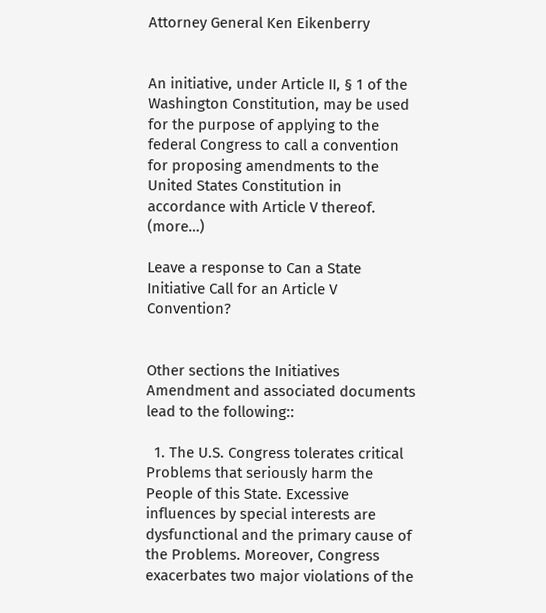Attorney General Ken Eikenberry


An initiative, under Article II, § 1 of the Washington Constitution, may be used for the purpose of applying to the federal Congress to call a convention for proposing amendments to the United States Constitution in accordance with Article V thereof. (more…)

Leave a response to Can a State Initiative Call for an Article V Convention?


Other sections the Initiatives Amendment and associated documents lead to the following::

  1. The U.S. Congress tolerates critical Problems that seriously harm the People of this State. Excessive influences by special interests are dysfunctional and the primary cause of the Problems. Moreover, Congress exacerbates two major violations of the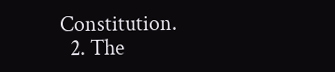Constitution.
  2. The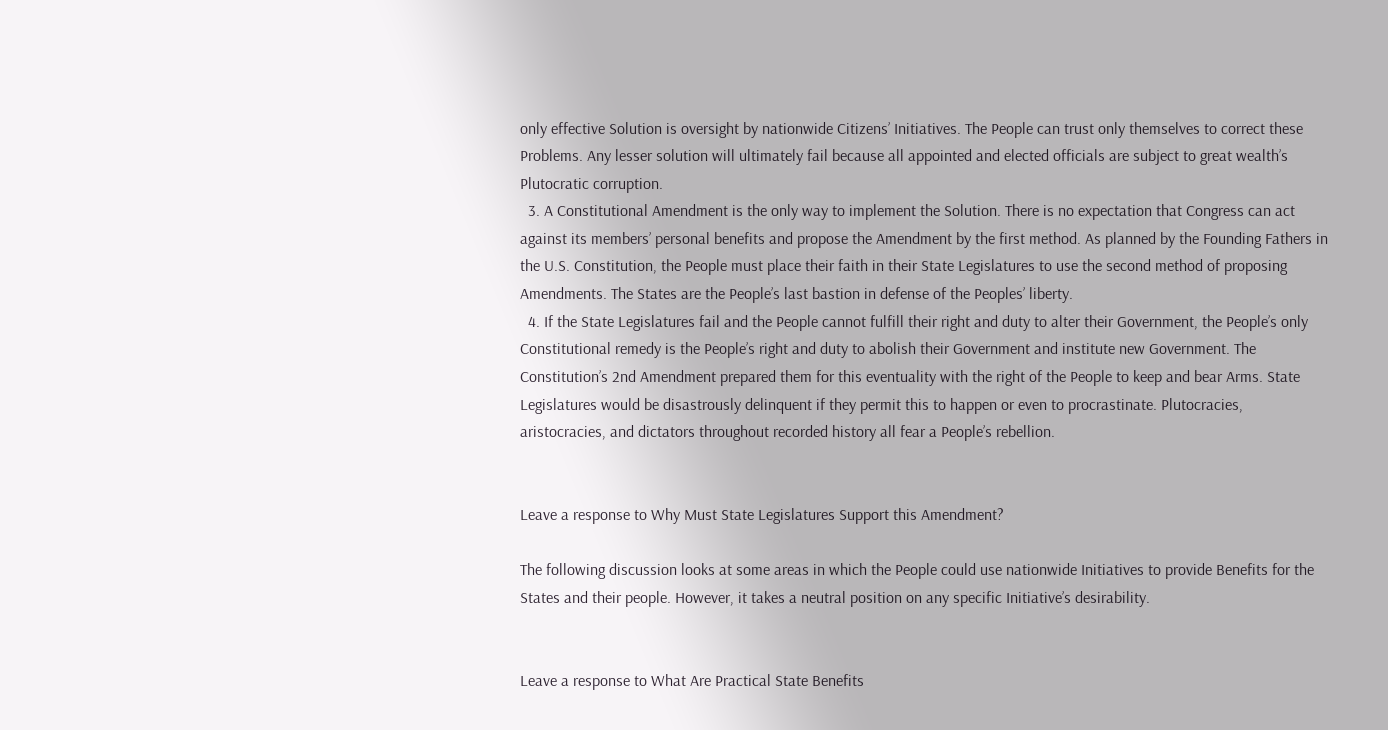only effective Solution is oversight by nationwide Citizens’ Initiatives. The People can trust only themselves to correct these Problems. Any lesser solution will ultimately fail because all appointed and elected officials are subject to great wealth’s Plutocratic corruption.
  3. A Constitutional Amendment is the only way to implement the Solution. There is no expectation that Congress can act against its members’ personal benefits and propose the Amendment by the first method. As planned by the Founding Fathers in the U.S. Constitution, the People must place their faith in their State Legislatures to use the second method of proposing Amendments. The States are the People’s last bastion in defense of the Peoples’ liberty.
  4. If the State Legislatures fail and the People cannot fulfill their right and duty to alter their Government, the People’s only Constitutional remedy is the People’s right and duty to abolish their Government and institute new Government. The Constitution’s 2nd Amendment prepared them for this eventuality with the right of the People to keep and bear Arms. State Legislatures would be disastrously delinquent if they permit this to happen or even to procrastinate. Plutocracies, aristocracies, and dictators throughout recorded history all fear a People’s rebellion.


Leave a response to Why Must State Legislatures Support this Amendment?

The following discussion looks at some areas in which the People could use nationwide Initiatives to provide Benefits for the States and their people. However, it takes a neutral position on any specific Initiative’s desirability.


Leave a response to What Are Practical State Benefits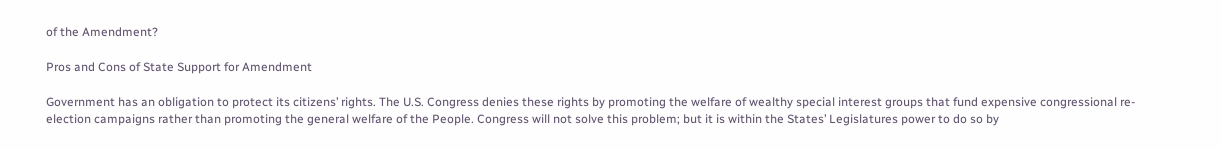of the Amendment?

Pros and Cons of State Support for Amendment

Government has an obligation to protect its citizens’ rights. The U.S. Congress denies these rights by promoting the welfare of wealthy special interest groups that fund expensive congressional re-election campaigns rather than promoting the general welfare of the People. Congress will not solve this problem; but it is within the States’ Legislatures power to do so by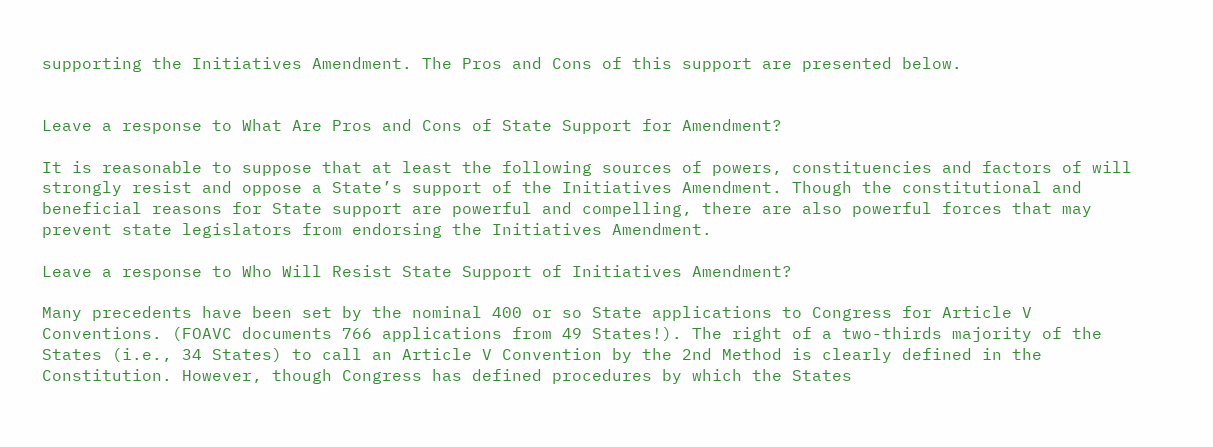supporting the Initiatives Amendment. The Pros and Cons of this support are presented below.


Leave a response to What Are Pros and Cons of State Support for Amendment?

It is reasonable to suppose that at least the following sources of powers, constituencies and factors of will strongly resist and oppose a State’s support of the Initiatives Amendment. Though the constitutional and beneficial reasons for State support are powerful and compelling, there are also powerful forces that may prevent state legislators from endorsing the Initiatives Amendment.

Leave a response to Who Will Resist State Support of Initiatives Amendment?

Many precedents have been set by the nominal 400 or so State applications to Congress for Article V Conventions. (FOAVC documents 766 applications from 49 States!). The right of a two-thirds majority of the States (i.e., 34 States) to call an Article V Convention by the 2nd Method is clearly defined in the Constitution. However, though Congress has defined procedures by which the States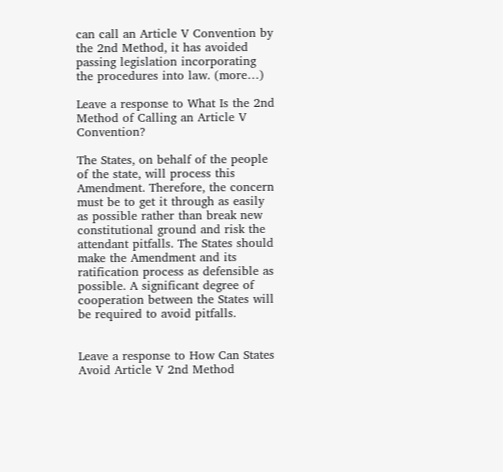can call an Article V Convention by the 2nd Method, it has avoided passing legislation incorporating the procedures into law. (more…)

Leave a response to What Is the 2nd Method of Calling an Article V Convention?

The States, on behalf of the people of the state, will process this Amendment. Therefore, the concern must be to get it through as easily as possible rather than break new constitutional ground and risk the attendant pitfalls. The States should make the Amendment and its ratification process as defensible as possible. A significant degree of cooperation between the States will be required to avoid pitfalls.


Leave a response to How Can States Avoid Article V 2nd Method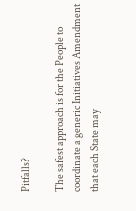Pitfalls?

The safest approach is for the People to coordinate a generic Initiatives Amendment that each State may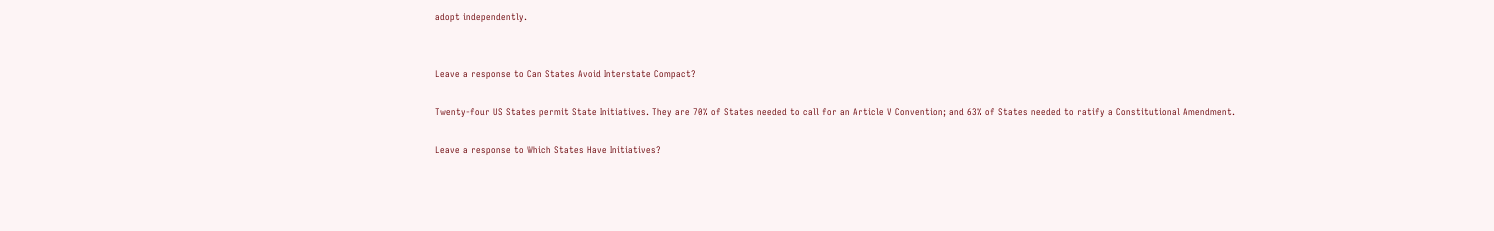adopt independently.


Leave a response to Can States Avoid Interstate Compact?

Twenty-four US States permit State Initiatives. They are 70% of States needed to call for an Article V Convention; and 63% of States needed to ratify a Constitutional Amendment.

Leave a response to Which States Have Initiatives?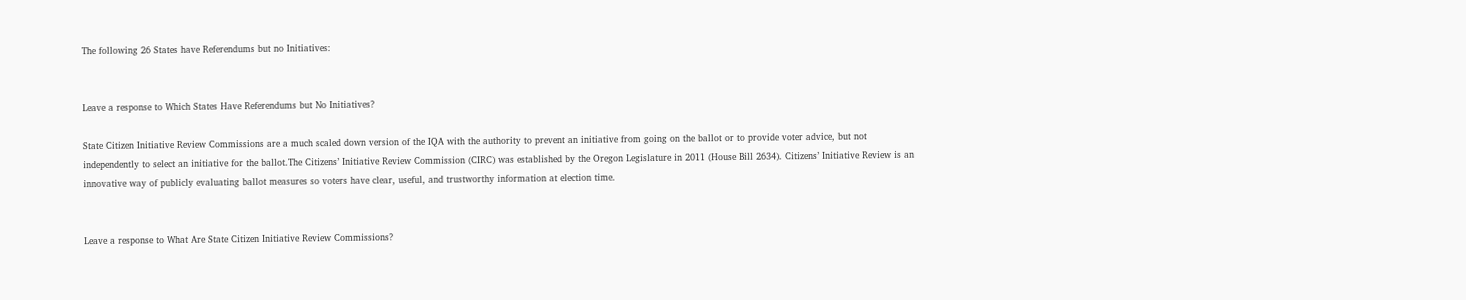The following 26 States have Referendums but no Initiatives:


Leave a response to Which States Have Referendums but No Initiatives?

State Citizen Initiative Review Commissions are a much scaled down version of the IQA with the authority to prevent an initiative from going on the ballot or to provide voter advice, but not independently to select an initiative for the ballot.The Citizens’ Initiative Review Commission (CIRC) was established by the Oregon Legislature in 2011 (House Bill 2634). Citizens’ Initiative Review is an innovative way of publicly evaluating ballot measures so voters have clear, useful, and trustworthy information at election time.


Leave a response to What Are State Citizen Initiative Review Commissions?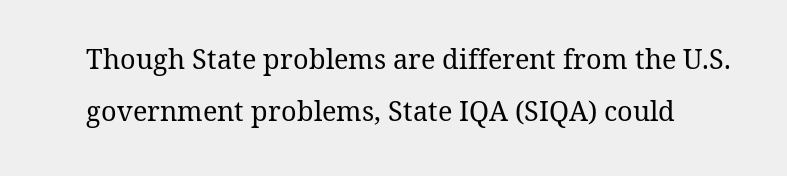Though State problems are different from the U.S. government problems, State IQA (SIQA) could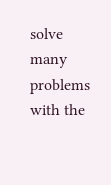solve many problems with the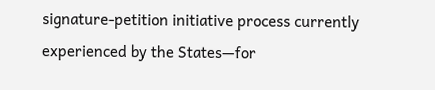signature-petition initiative process currently experienced by the States—for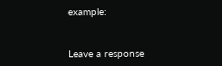example:


Leave a response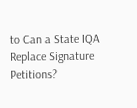to Can a State IQA Replace Signature Petitions?